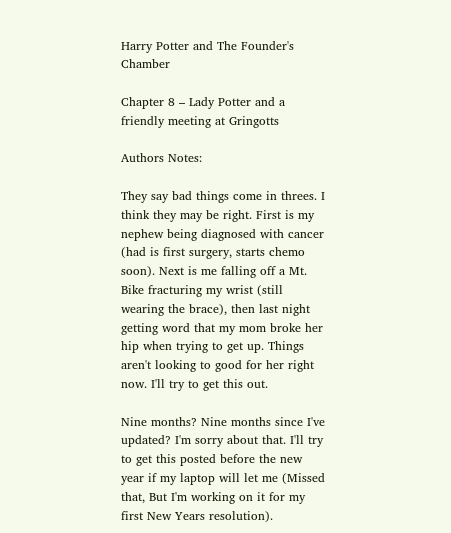Harry Potter and The Founder's Chamber

Chapter 8 – Lady Potter and a friendly meeting at Gringotts

Authors Notes:

They say bad things come in threes. I think they may be right. First is my nephew being diagnosed with cancer (had is first surgery, starts chemo soon). Next is me falling off a Mt. Bike fracturing my wrist (still wearing the brace), then last night getting word that my mom broke her hip when trying to get up. Things aren't looking to good for her right now. I'll try to get this out.

Nine months? Nine months since I've updated? I'm sorry about that. I'll try to get this posted before the new year if my laptop will let me (Missed that, But I'm working on it for my first New Years resolution).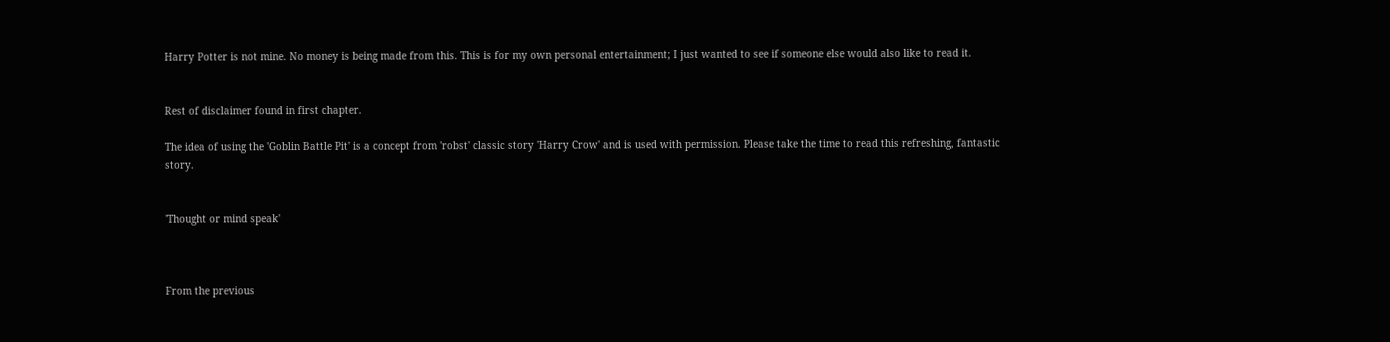Harry Potter is not mine. No money is being made from this. This is for my own personal entertainment; I just wanted to see if someone else would also like to read it.


Rest of disclaimer found in first chapter.

The idea of using the 'Goblin Battle Pit' is a concept from 'robst' classic story 'Harry Crow' and is used with permission. Please take the time to read this refreshing, fantastic story.


'Thought or mind speak'



From the previous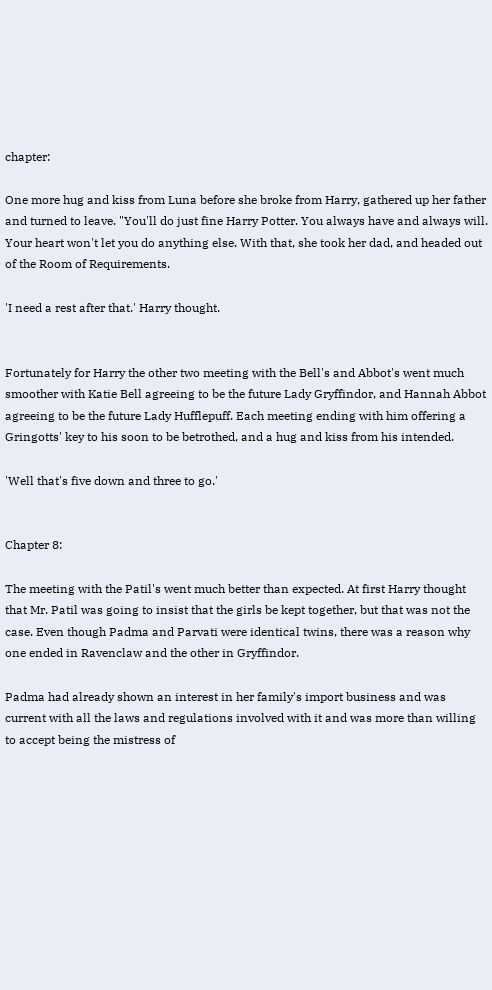chapter:

One more hug and kiss from Luna before she broke from Harry, gathered up her father and turned to leave. "You'll do just fine Harry Potter. You always have and always will. Your heart won't let you do anything else. With that, she took her dad, and headed out of the Room of Requirements.

'I need a rest after that.' Harry thought.


Fortunately for Harry the other two meeting with the Bell's and Abbot's went much smoother with Katie Bell agreeing to be the future Lady Gryffindor, and Hannah Abbot agreeing to be the future Lady Hufflepuff. Each meeting ending with him offering a Gringotts' key to his soon to be betrothed, and a hug and kiss from his intended.

'Well that's five down and three to go.'


Chapter 8:

The meeting with the Patil's went much better than expected. At first Harry thought that Mr. Patil was going to insist that the girls be kept together, but that was not the case. Even though Padma and Parvati were identical twins, there was a reason why one ended in Ravenclaw and the other in Gryffindor.

Padma had already shown an interest in her family's import business and was current with all the laws and regulations involved with it and was more than willing to accept being the mistress of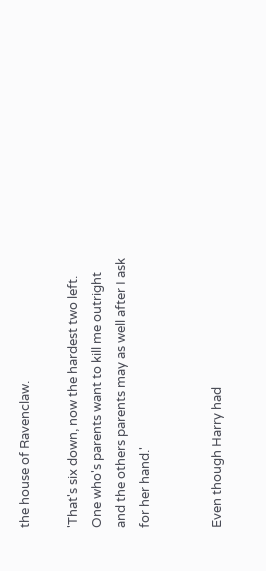the house of Ravenclaw.

'That's six down, now the hardest two left. One who's parents want to kill me outright and the others parents may as well after I ask for her hand.'


Even though Harry had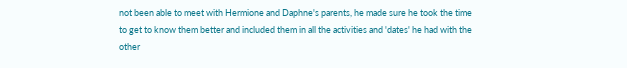not been able to meet with Hermione and Daphne's parents, he made sure he took the time to get to know them better and included them in all the activities and 'dates' he had with the other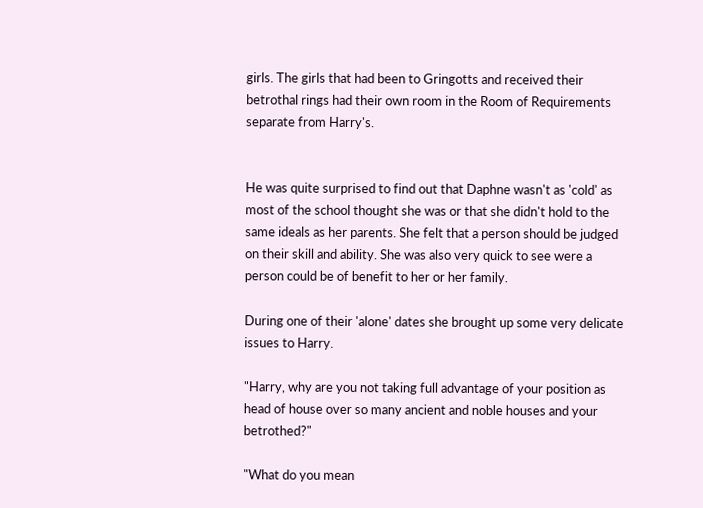girls. The girls that had been to Gringotts and received their betrothal rings had their own room in the Room of Requirements separate from Harry's.


He was quite surprised to find out that Daphne wasn't as 'cold' as most of the school thought she was or that she didn't hold to the same ideals as her parents. She felt that a person should be judged on their skill and ability. She was also very quick to see were a person could be of benefit to her or her family.

During one of their 'alone' dates she brought up some very delicate issues to Harry.

"Harry, why are you not taking full advantage of your position as head of house over so many ancient and noble houses and your betrothed?"

"What do you mean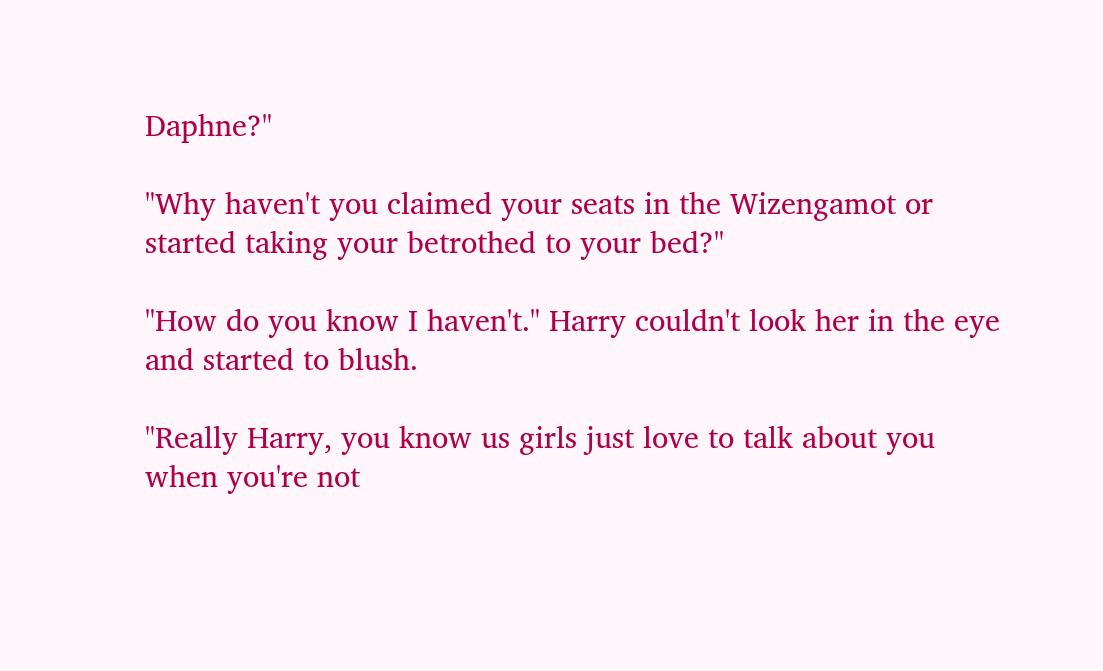Daphne?"

"Why haven't you claimed your seats in the Wizengamot or started taking your betrothed to your bed?"

"How do you know I haven't." Harry couldn't look her in the eye and started to blush.

"Really Harry, you know us girls just love to talk about you when you're not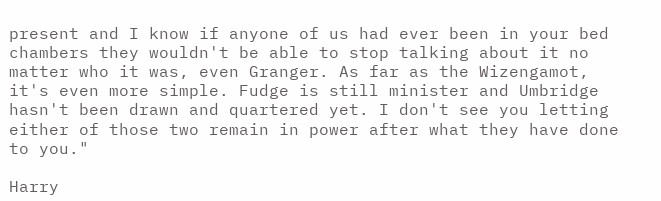present and I know if anyone of us had ever been in your bed chambers they wouldn't be able to stop talking about it no matter who it was, even Granger. As far as the Wizengamot, it's even more simple. Fudge is still minister and Umbridge hasn't been drawn and quartered yet. I don't see you letting either of those two remain in power after what they have done to you."

Harry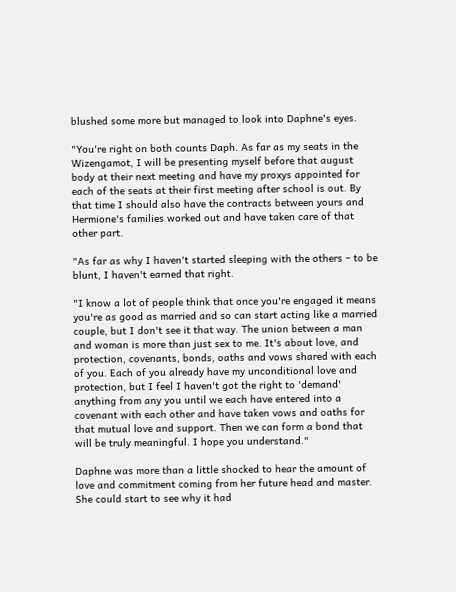blushed some more but managed to look into Daphne's eyes.

"You're right on both counts Daph. As far as my seats in the Wizengamot, I will be presenting myself before that august body at their next meeting and have my proxys appointed for each of the seats at their first meeting after school is out. By that time I should also have the contracts between yours and Hermione's families worked out and have taken care of that other part.

"As far as why I haven't started sleeping with the others – to be blunt, I haven't earned that right.

"I know a lot of people think that once you're engaged it means you're as good as married and so can start acting like a married couple, but I don't see it that way. The union between a man and woman is more than just sex to me. It's about love, and protection, covenants, bonds, oaths and vows shared with each of you. Each of you already have my unconditional love and protection, but I feel I haven't got the right to 'demand' anything from any you until we each have entered into a covenant with each other and have taken vows and oaths for that mutual love and support. Then we can form a bond that will be truly meaningful. I hope you understand."

Daphne was more than a little shocked to hear the amount of love and commitment coming from her future head and master. She could start to see why it had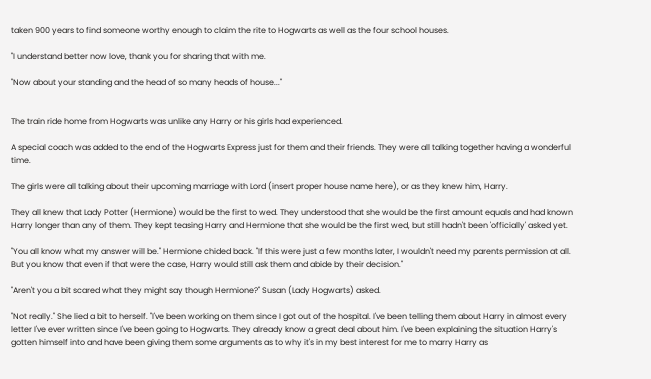taken 900 years to find someone worthy enough to claim the rite to Hogwarts as well as the four school houses.

"I understand better now love, thank you for sharing that with me.

"Now about your standing and the head of so many heads of house..."


The train ride home from Hogwarts was unlike any Harry or his girls had experienced.

A special coach was added to the end of the Hogwarts Express just for them and their friends. They were all talking together having a wonderful time.

The girls were all talking about their upcoming marriage with Lord (insert proper house name here), or as they knew him, Harry.

They all knew that Lady Potter (Hermione) would be the first to wed. They understood that she would be the first amount equals and had known Harry longer than any of them. They kept teasing Harry and Hermione that she would be the first wed, but still hadn't been 'officially' asked yet.

"You all know what my answer will be." Hermione chided back. "If this were just a few months later, I wouldn't need my parents permission at all. But you know that even if that were the case, Harry would still ask them and abide by their decision."

"Aren't you a bit scared what they might say though Hermione?" Susan (Lady Hogwarts) asked.

"Not really." She lied a bit to herself. "I've been working on them since I got out of the hospital. I've been telling them about Harry in almost every letter I've ever written since I've been going to Hogwarts. They already know a great deal about him. I've been explaining the situation Harry's gotten himself into and have been giving them some arguments as to why it's in my best interest for me to marry Harry as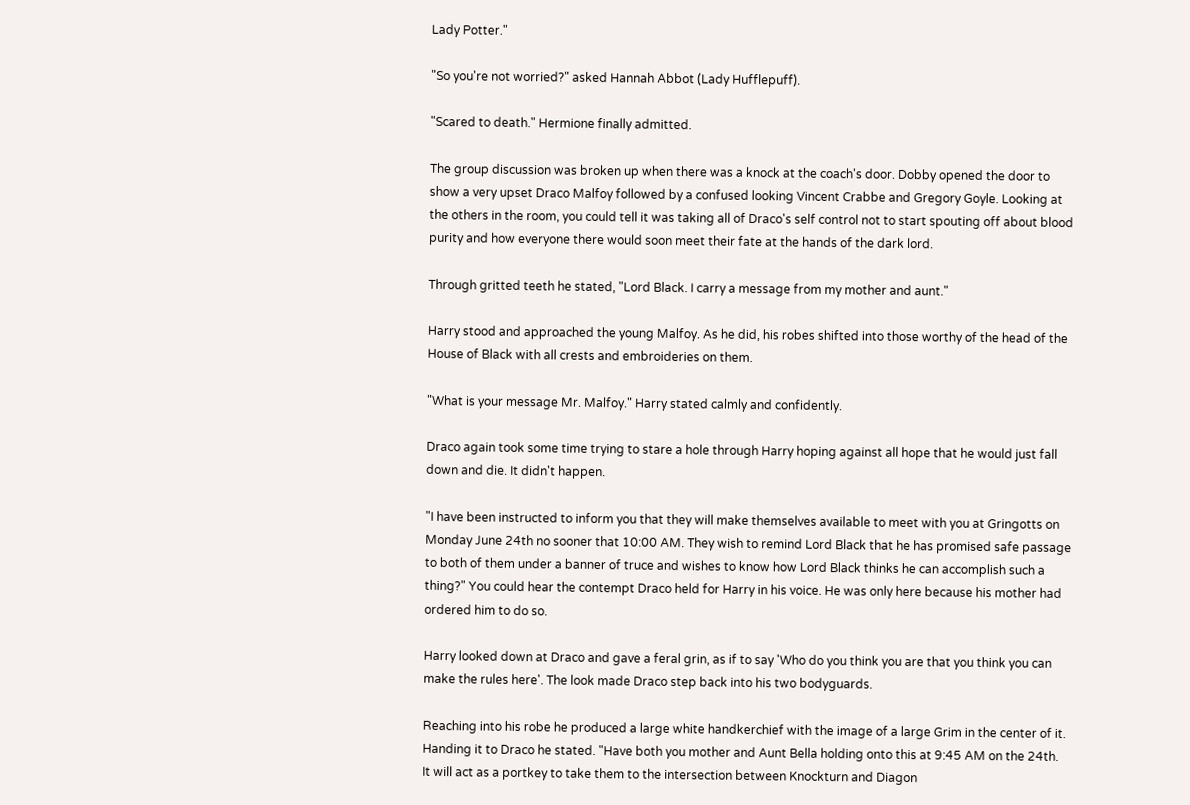Lady Potter."

"So you're not worried?" asked Hannah Abbot (Lady Hufflepuff).

"Scared to death." Hermione finally admitted.

The group discussion was broken up when there was a knock at the coach's door. Dobby opened the door to show a very upset Draco Malfoy followed by a confused looking Vincent Crabbe and Gregory Goyle. Looking at the others in the room, you could tell it was taking all of Draco's self control not to start spouting off about blood purity and how everyone there would soon meet their fate at the hands of the dark lord.

Through gritted teeth he stated, "Lord Black. I carry a message from my mother and aunt."

Harry stood and approached the young Malfoy. As he did, his robes shifted into those worthy of the head of the House of Black with all crests and embroideries on them.

"What is your message Mr. Malfoy." Harry stated calmly and confidently.

Draco again took some time trying to stare a hole through Harry hoping against all hope that he would just fall down and die. It didn't happen.

"I have been instructed to inform you that they will make themselves available to meet with you at Gringotts on Monday June 24th no sooner that 10:00 AM. They wish to remind Lord Black that he has promised safe passage to both of them under a banner of truce and wishes to know how Lord Black thinks he can accomplish such a thing?" You could hear the contempt Draco held for Harry in his voice. He was only here because his mother had ordered him to do so.

Harry looked down at Draco and gave a feral grin, as if to say 'Who do you think you are that you think you can make the rules here'. The look made Draco step back into his two bodyguards.

Reaching into his robe he produced a large white handkerchief with the image of a large Grim in the center of it. Handing it to Draco he stated. "Have both you mother and Aunt Bella holding onto this at 9:45 AM on the 24th. It will act as a portkey to take them to the intersection between Knockturn and Diagon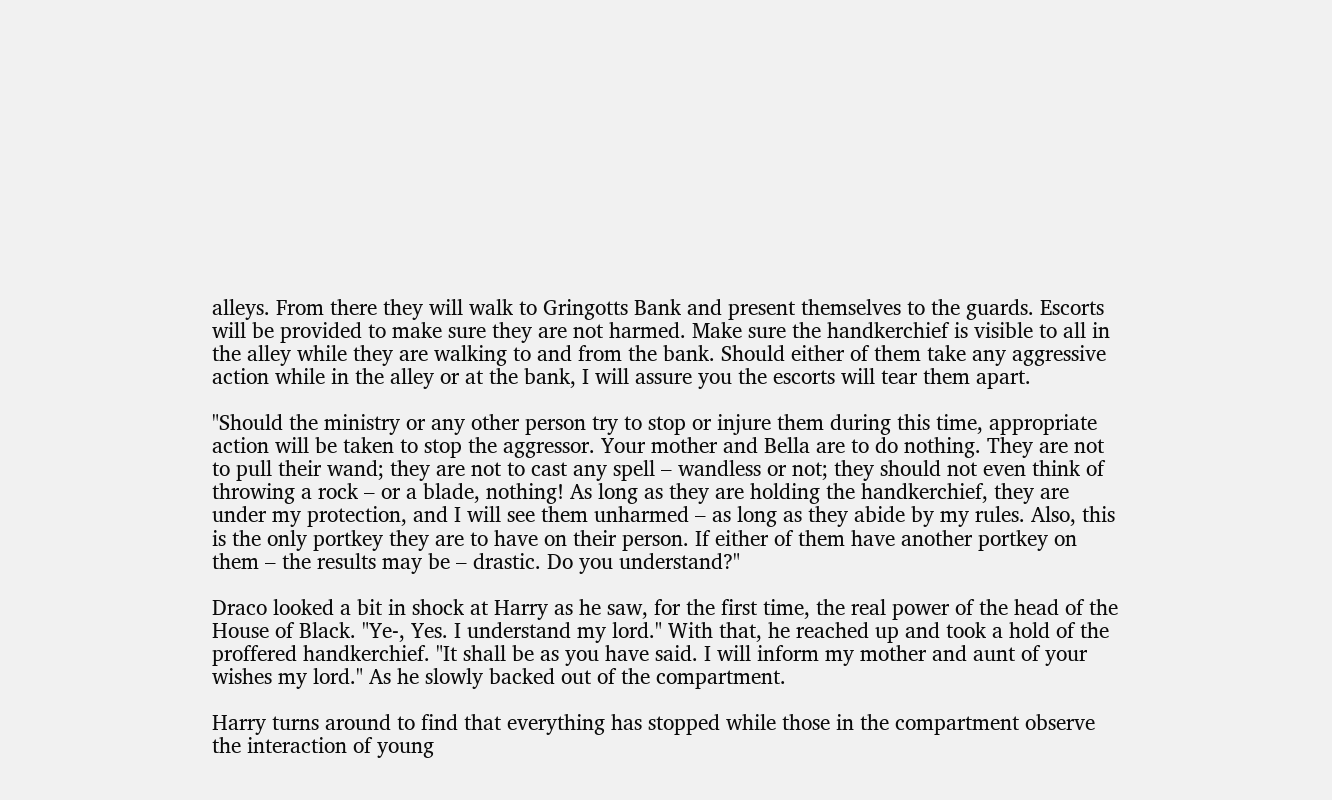alleys. From there they will walk to Gringotts Bank and present themselves to the guards. Escorts will be provided to make sure they are not harmed. Make sure the handkerchief is visible to all in the alley while they are walking to and from the bank. Should either of them take any aggressive action while in the alley or at the bank, I will assure you the escorts will tear them apart.

"Should the ministry or any other person try to stop or injure them during this time, appropriate action will be taken to stop the aggressor. Your mother and Bella are to do nothing. They are not to pull their wand; they are not to cast any spell – wandless or not; they should not even think of throwing a rock – or a blade, nothing! As long as they are holding the handkerchief, they are under my protection, and I will see them unharmed – as long as they abide by my rules. Also, this is the only portkey they are to have on their person. If either of them have another portkey on them – the results may be – drastic. Do you understand?"

Draco looked a bit in shock at Harry as he saw, for the first time, the real power of the head of the House of Black. "Ye-, Yes. I understand my lord." With that, he reached up and took a hold of the proffered handkerchief. "It shall be as you have said. I will inform my mother and aunt of your wishes my lord." As he slowly backed out of the compartment.

Harry turns around to find that everything has stopped while those in the compartment observe the interaction of young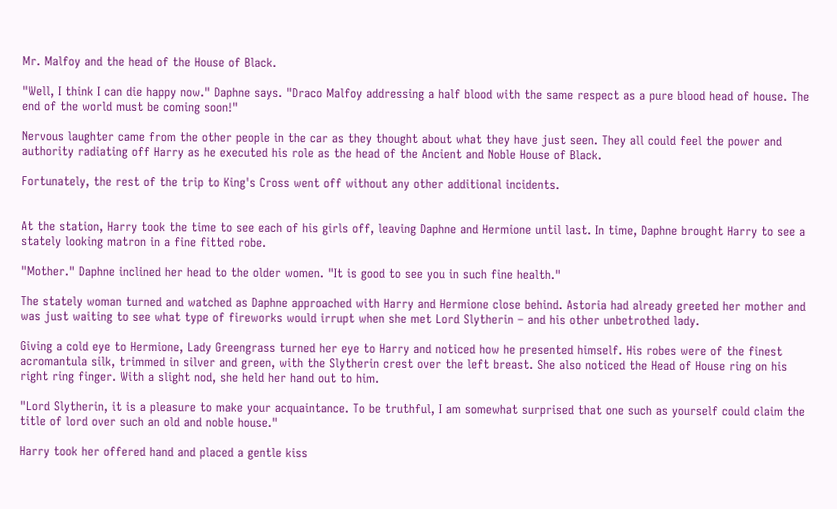Mr. Malfoy and the head of the House of Black.

"Well, I think I can die happy now." Daphne says. "Draco Malfoy addressing a half blood with the same respect as a pure blood head of house. The end of the world must be coming soon!"

Nervous laughter came from the other people in the car as they thought about what they have just seen. They all could feel the power and authority radiating off Harry as he executed his role as the head of the Ancient and Noble House of Black.

Fortunately, the rest of the trip to King's Cross went off without any other additional incidents.


At the station, Harry took the time to see each of his girls off, leaving Daphne and Hermione until last. In time, Daphne brought Harry to see a stately looking matron in a fine fitted robe.

"Mother." Daphne inclined her head to the older women. "It is good to see you in such fine health."

The stately woman turned and watched as Daphne approached with Harry and Hermione close behind. Astoria had already greeted her mother and was just waiting to see what type of fireworks would irrupt when she met Lord Slytherin – and his other unbetrothed lady.

Giving a cold eye to Hermione, Lady Greengrass turned her eye to Harry and noticed how he presented himself. His robes were of the finest acromantula silk, trimmed in silver and green, with the Slytherin crest over the left breast. She also noticed the Head of House ring on his right ring finger. With a slight nod, she held her hand out to him.

"Lord Slytherin, it is a pleasure to make your acquaintance. To be truthful, I am somewhat surprised that one such as yourself could claim the title of lord over such an old and noble house."

Harry took her offered hand and placed a gentle kiss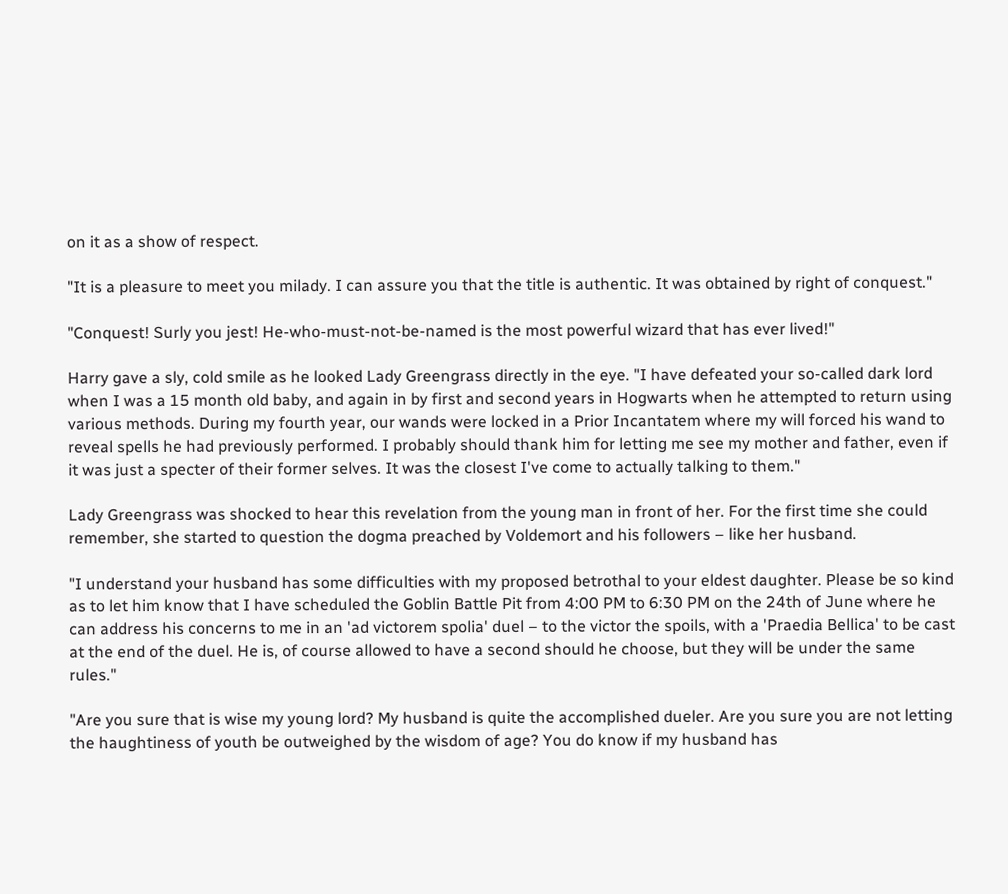on it as a show of respect.

"It is a pleasure to meet you milady. I can assure you that the title is authentic. It was obtained by right of conquest."

"Conquest! Surly you jest! He-who-must-not-be-named is the most powerful wizard that has ever lived!"

Harry gave a sly, cold smile as he looked Lady Greengrass directly in the eye. "I have defeated your so-called dark lord when I was a 15 month old baby, and again in by first and second years in Hogwarts when he attempted to return using various methods. During my fourth year, our wands were locked in a Prior Incantatem where my will forced his wand to reveal spells he had previously performed. I probably should thank him for letting me see my mother and father, even if it was just a specter of their former selves. It was the closest I've come to actually talking to them."

Lady Greengrass was shocked to hear this revelation from the young man in front of her. For the first time she could remember, she started to question the dogma preached by Voldemort and his followers – like her husband.

"I understand your husband has some difficulties with my proposed betrothal to your eldest daughter. Please be so kind as to let him know that I have scheduled the Goblin Battle Pit from 4:00 PM to 6:30 PM on the 24th of June where he can address his concerns to me in an 'ad victorem spolia' duel – to the victor the spoils, with a 'Praedia Bellica' to be cast at the end of the duel. He is, of course allowed to have a second should he choose, but they will be under the same rules."

"Are you sure that is wise my young lord? My husband is quite the accomplished dueler. Are you sure you are not letting the haughtiness of youth be outweighed by the wisdom of age? You do know if my husband has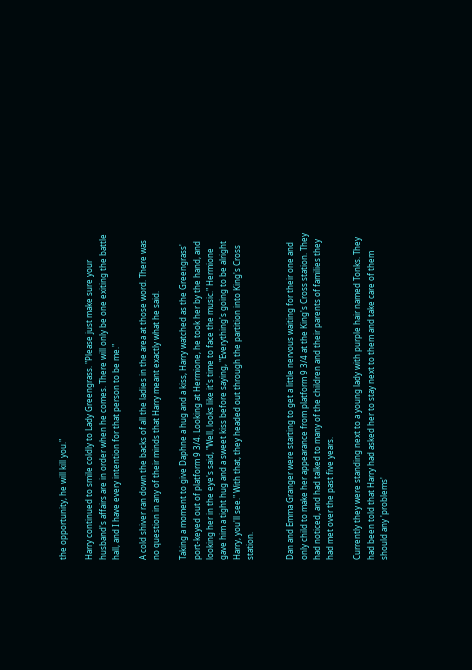the opportunity, he will kill you."

Harry continued to smile coldly to Lady Greengrass. "Please just make sure your husband's affairs are in order when he comes. There will only be one exiting the battle hall, and I have every intention for that person to be me."

A cold shiver ran down the backs of all the ladies in the area at those word. There was no question in any of their minds that Harry meant exactly what he said.

Taking a moment to give Daphne a hug and a kiss, Harry watched as the Greengrass' port-keyed out of platform 9 3/4. Looking at Hermione, he took her by the hand, and looking her in the eye's said, "Well, looks like it's time to face the music." Hermione gave him a tight hug and a sweet kiss before saying, "Everything's going to be alright Harry, you'll see." With that, they headed out through the partition into King's Cross station.


Dan and Emma Granger were starting to get a little nervous waiting for their one and only child to make her appearance from platform 9 3/4 at the King's Cross station. They had noticed, and had talked to many of the children and their parents of families they had met over the past five years.

Currently they were standing next to a young lady with purple hair named Tonks. They had been told that Harry had asked her to stay next to them and take care of them should any 'problems'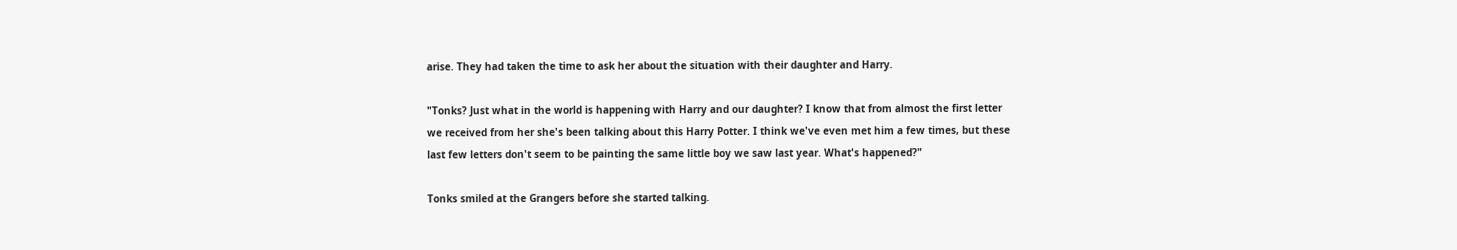arise. They had taken the time to ask her about the situation with their daughter and Harry.

"Tonks? Just what in the world is happening with Harry and our daughter? I know that from almost the first letter we received from her she's been talking about this Harry Potter. I think we've even met him a few times, but these last few letters don't seem to be painting the same little boy we saw last year. What's happened?"

Tonks smiled at the Grangers before she started talking.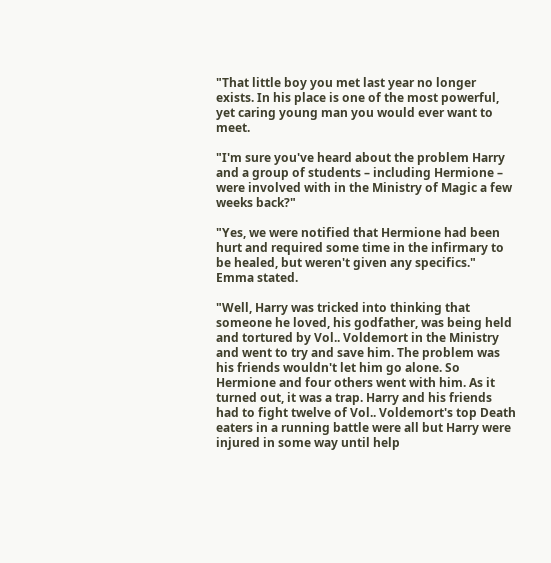"That little boy you met last year no longer exists. In his place is one of the most powerful, yet caring young man you would ever want to meet.

"I'm sure you've heard about the problem Harry and a group of students – including Hermione – were involved with in the Ministry of Magic a few weeks back?"

"Yes, we were notified that Hermione had been hurt and required some time in the infirmary to be healed, but weren't given any specifics." Emma stated.

"Well, Harry was tricked into thinking that someone he loved, his godfather, was being held and tortured by Vol.. Voldemort in the Ministry and went to try and save him. The problem was his friends wouldn't let him go alone. So Hermione and four others went with him. As it turned out, it was a trap. Harry and his friends had to fight twelve of Vol.. Voldemort's top Death eaters in a running battle were all but Harry were injured in some way until help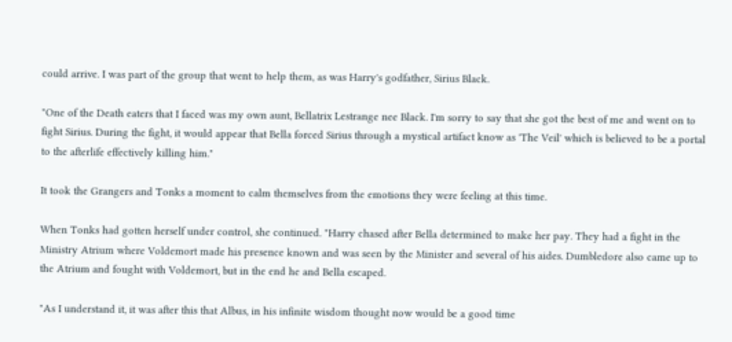could arrive. I was part of the group that went to help them, as was Harry's godfather, Sirius Black.

"One of the Death eaters that I faced was my own aunt, Bellatrix Lestrange nee Black. I'm sorry to say that she got the best of me and went on to fight Sirius. During the fight, it would appear that Bella forced Sirius through a mystical artifact know as 'The Veil' which is believed to be a portal to the afterlife effectively killing him."

It took the Grangers and Tonks a moment to calm themselves from the emotions they were feeling at this time.

When Tonks had gotten herself under control, she continued. "Harry chased after Bella determined to make her pay. They had a fight in the Ministry Atrium where Voldemort made his presence known and was seen by the Minister and several of his aides. Dumbledore also came up to the Atrium and fought with Voldemort, but in the end he and Bella escaped.

"As I understand it, it was after this that Albus, in his infinite wisdom thought now would be a good time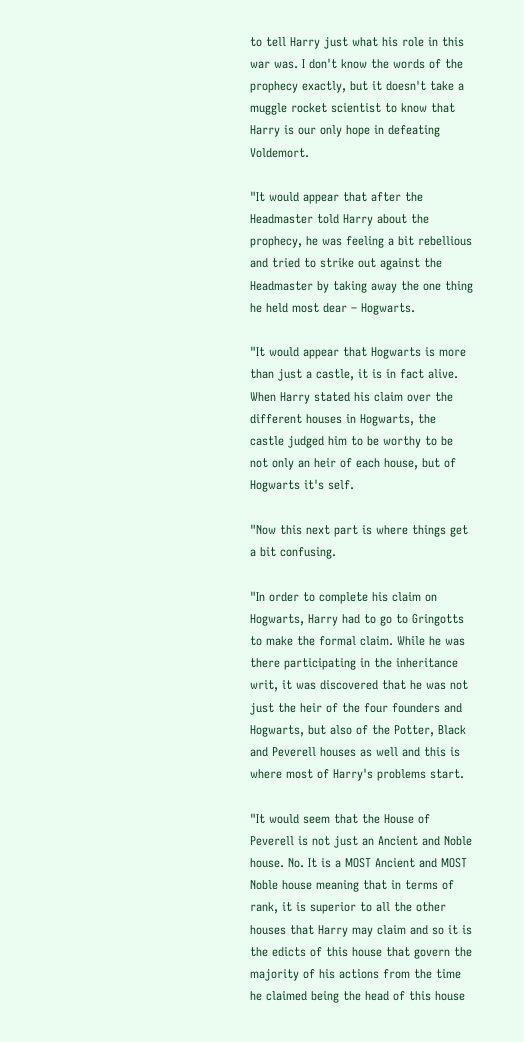to tell Harry just what his role in this war was. I don't know the words of the prophecy exactly, but it doesn't take a muggle rocket scientist to know that Harry is our only hope in defeating Voldemort.

"It would appear that after the Headmaster told Harry about the prophecy, he was feeling a bit rebellious and tried to strike out against the Headmaster by taking away the one thing he held most dear – Hogwarts.

"It would appear that Hogwarts is more than just a castle, it is in fact alive. When Harry stated his claim over the different houses in Hogwarts, the castle judged him to be worthy to be not only an heir of each house, but of Hogwarts it's self.

"Now this next part is where things get a bit confusing.

"In order to complete his claim on Hogwarts, Harry had to go to Gringotts to make the formal claim. While he was there participating in the inheritance writ, it was discovered that he was not just the heir of the four founders and Hogwarts, but also of the Potter, Black and Peverell houses as well and this is where most of Harry's problems start.

"It would seem that the House of Peverell is not just an Ancient and Noble house. No. It is a MOST Ancient and MOST Noble house meaning that in terms of rank, it is superior to all the other houses that Harry may claim and so it is the edicts of this house that govern the majority of his actions from the time he claimed being the head of this house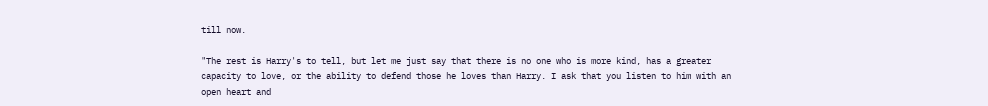till now.

"The rest is Harry's to tell, but let me just say that there is no one who is more kind, has a greater capacity to love, or the ability to defend those he loves than Harry. I ask that you listen to him with an open heart and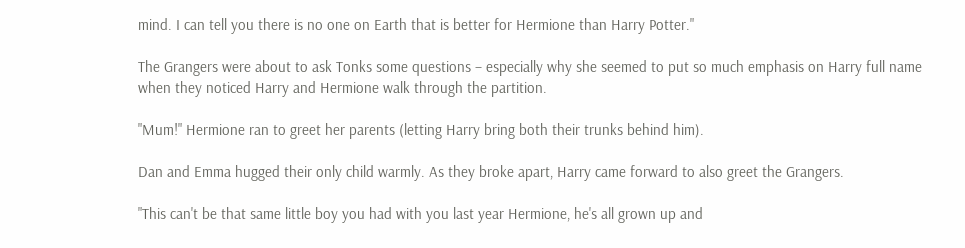mind. I can tell you there is no one on Earth that is better for Hermione than Harry Potter."

The Grangers were about to ask Tonks some questions – especially why she seemed to put so much emphasis on Harry full name when they noticed Harry and Hermione walk through the partition.

"Mum!" Hermione ran to greet her parents (letting Harry bring both their trunks behind him).

Dan and Emma hugged their only child warmly. As they broke apart, Harry came forward to also greet the Grangers.

"This can't be that same little boy you had with you last year Hermione, he's all grown up and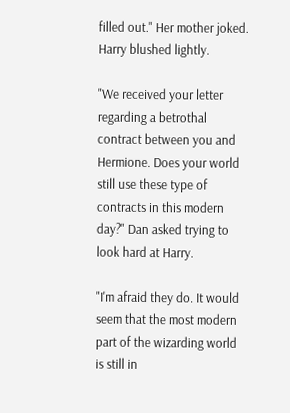filled out." Her mother joked. Harry blushed lightly.

"We received your letter regarding a betrothal contract between you and Hermione. Does your world still use these type of contracts in this modern day?" Dan asked trying to look hard at Harry.

"I'm afraid they do. It would seem that the most modern part of the wizarding world is still in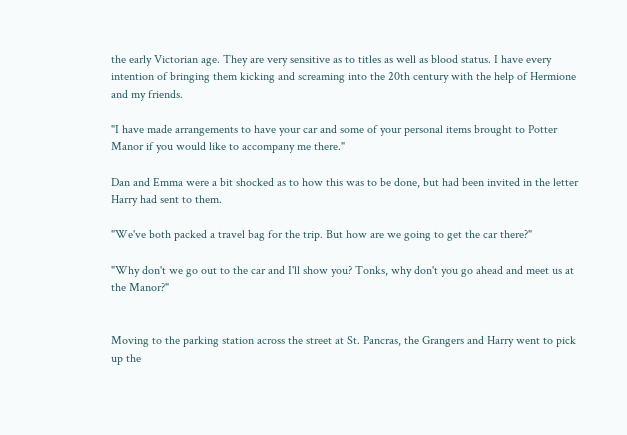the early Victorian age. They are very sensitive as to titles as well as blood status. I have every intention of bringing them kicking and screaming into the 20th century with the help of Hermione and my friends.

"I have made arrangements to have your car and some of your personal items brought to Potter Manor if you would like to accompany me there."

Dan and Emma were a bit shocked as to how this was to be done, but had been invited in the letter Harry had sent to them.

"We've both packed a travel bag for the trip. But how are we going to get the car there?"

"Why don't we go out to the car and I'll show you? Tonks, why don't you go ahead and meet us at the Manor?"


Moving to the parking station across the street at St. Pancras, the Grangers and Harry went to pick up the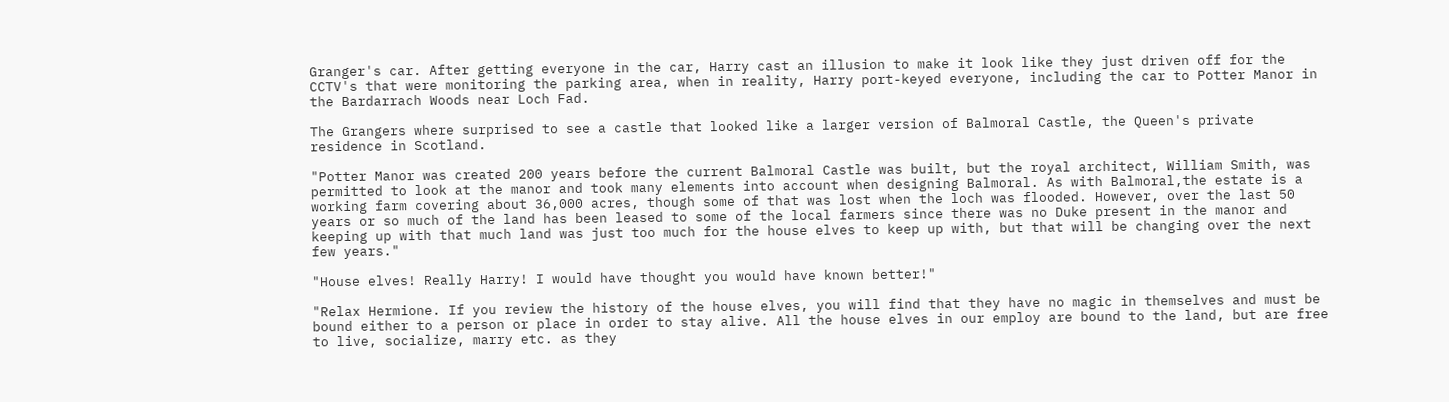Granger's car. After getting everyone in the car, Harry cast an illusion to make it look like they just driven off for the CCTV's that were monitoring the parking area, when in reality, Harry port-keyed everyone, including the car to Potter Manor in the Bardarrach Woods near Loch Fad.

The Grangers where surprised to see a castle that looked like a larger version of Balmoral Castle, the Queen's private residence in Scotland.

"Potter Manor was created 200 years before the current Balmoral Castle was built, but the royal architect, William Smith, was permitted to look at the manor and took many elements into account when designing Balmoral. As with Balmoral,the estate is a working farm covering about 36,000 acres, though some of that was lost when the loch was flooded. However, over the last 50 years or so much of the land has been leased to some of the local farmers since there was no Duke present in the manor and keeping up with that much land was just too much for the house elves to keep up with, but that will be changing over the next few years."

"House elves! Really Harry! I would have thought you would have known better!"

"Relax Hermione. If you review the history of the house elves, you will find that they have no magic in themselves and must be bound either to a person or place in order to stay alive. All the house elves in our employ are bound to the land, but are free to live, socialize, marry etc. as they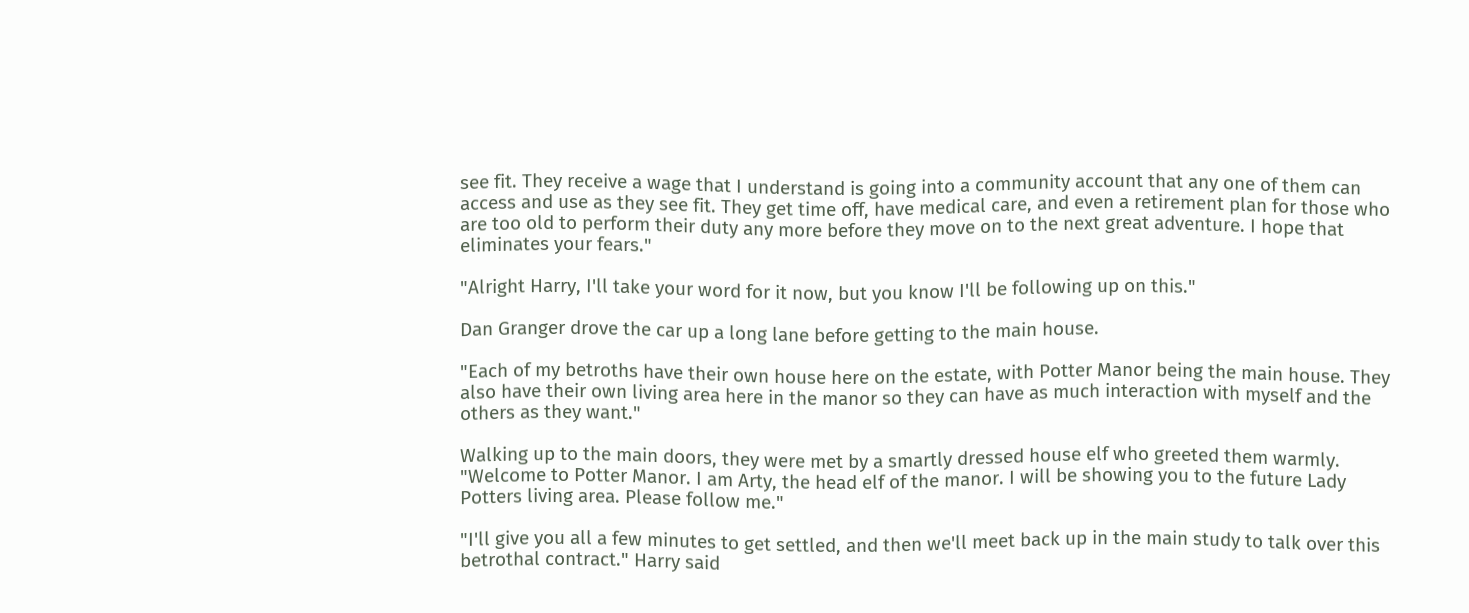see fit. They receive a wage that I understand is going into a community account that any one of them can access and use as they see fit. They get time off, have medical care, and even a retirement plan for those who are too old to perform their duty any more before they move on to the next great adventure. I hope that eliminates your fears."

"Alright Harry, I'll take your word for it now, but you know I'll be following up on this."

Dan Granger drove the car up a long lane before getting to the main house.

"Each of my betroths have their own house here on the estate, with Potter Manor being the main house. They also have their own living area here in the manor so they can have as much interaction with myself and the others as they want."

Walking up to the main doors, they were met by a smartly dressed house elf who greeted them warmly. "Welcome to Potter Manor. I am Arty, the head elf of the manor. I will be showing you to the future Lady Potters living area. Please follow me."

"I'll give you all a few minutes to get settled, and then we'll meet back up in the main study to talk over this betrothal contract." Harry said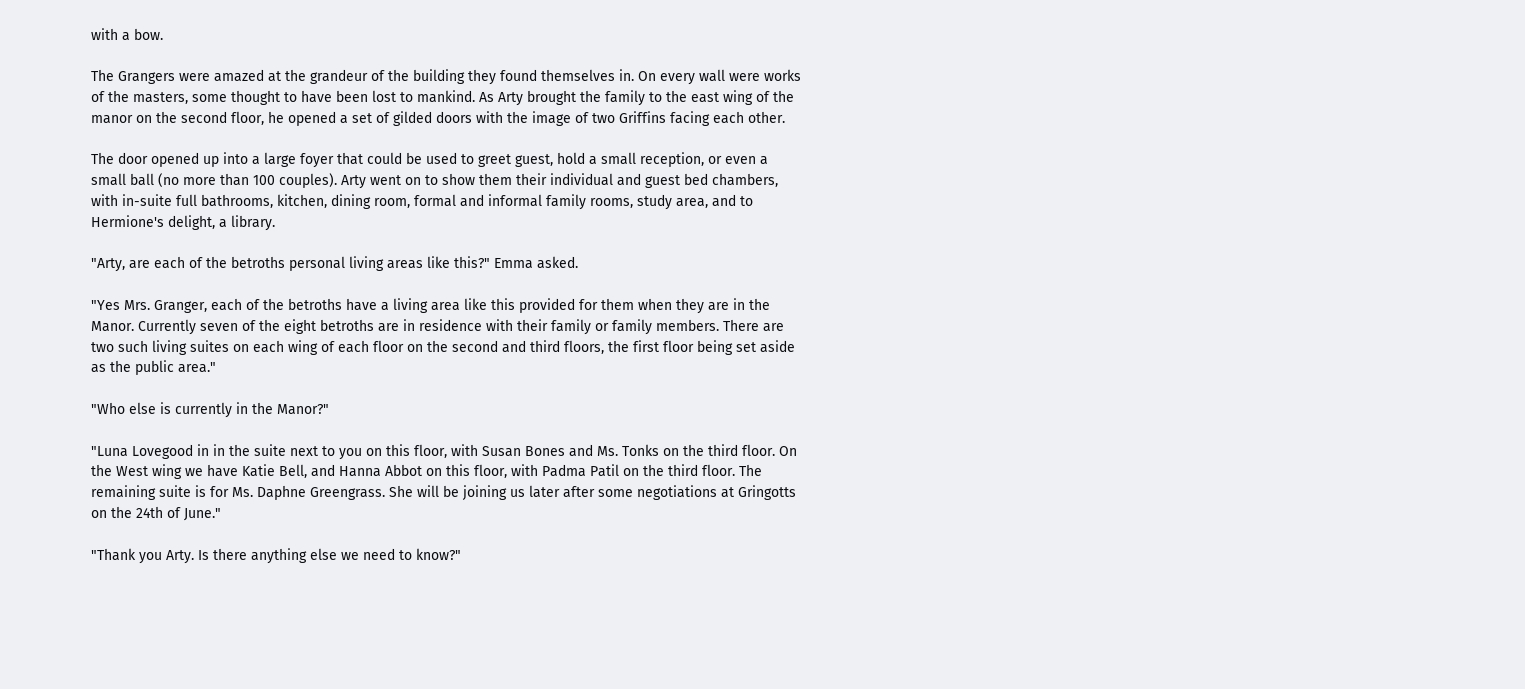with a bow.

The Grangers were amazed at the grandeur of the building they found themselves in. On every wall were works of the masters, some thought to have been lost to mankind. As Arty brought the family to the east wing of the manor on the second floor, he opened a set of gilded doors with the image of two Griffins facing each other.

The door opened up into a large foyer that could be used to greet guest, hold a small reception, or even a small ball (no more than 100 couples). Arty went on to show them their individual and guest bed chambers, with in-suite full bathrooms, kitchen, dining room, formal and informal family rooms, study area, and to Hermione's delight, a library.

"Arty, are each of the betroths personal living areas like this?" Emma asked.

"Yes Mrs. Granger, each of the betroths have a living area like this provided for them when they are in the Manor. Currently seven of the eight betroths are in residence with their family or family members. There are two such living suites on each wing of each floor on the second and third floors, the first floor being set aside as the public area."

"Who else is currently in the Manor?"

"Luna Lovegood in in the suite next to you on this floor, with Susan Bones and Ms. Tonks on the third floor. On the West wing we have Katie Bell, and Hanna Abbot on this floor, with Padma Patil on the third floor. The remaining suite is for Ms. Daphne Greengrass. She will be joining us later after some negotiations at Gringotts on the 24th of June."

"Thank you Arty. Is there anything else we need to know?"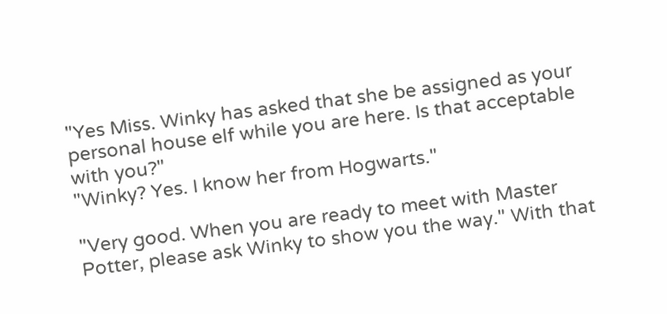"Yes Miss. Winky has asked that she be assigned as your personal house elf while you are here. Is that acceptable with you?"
"Winky? Yes. I know her from Hogwarts."

"Very good. When you are ready to meet with Master Potter, please ask Winky to show you the way." With that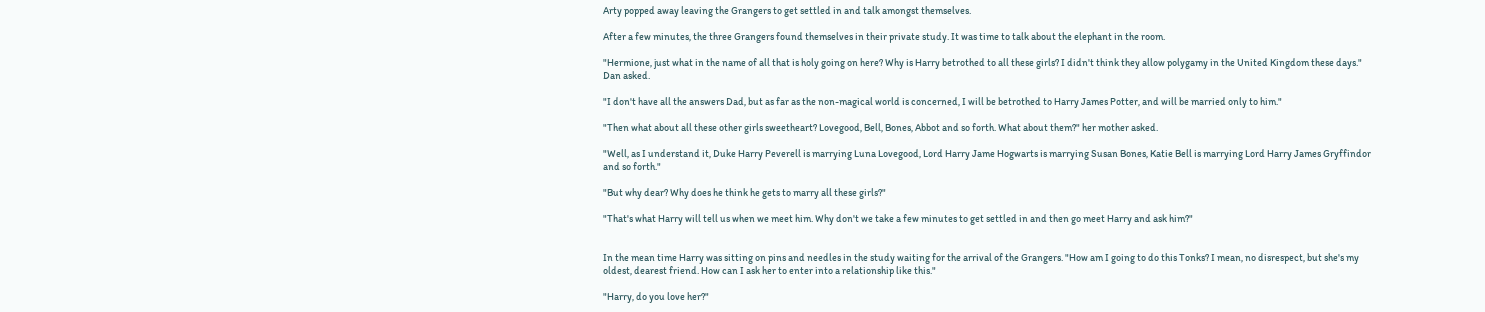Arty popped away leaving the Grangers to get settled in and talk amongst themselves.

After a few minutes, the three Grangers found themselves in their private study. It was time to talk about the elephant in the room.

"Hermione, just what in the name of all that is holy going on here? Why is Harry betrothed to all these girls? I didn't think they allow polygamy in the United Kingdom these days." Dan asked.

"I don't have all the answers Dad, but as far as the non-magical world is concerned, I will be betrothed to Harry James Potter, and will be married only to him."

"Then what about all these other girls sweetheart? Lovegood, Bell, Bones, Abbot and so forth. What about them?" her mother asked.

"Well, as I understand it, Duke Harry Peverell is marrying Luna Lovegood, Lord Harry Jame Hogwarts is marrying Susan Bones, Katie Bell is marrying Lord Harry James Gryffindor and so forth."

"But why dear? Why does he think he gets to marry all these girls?"

"That's what Harry will tell us when we meet him. Why don't we take a few minutes to get settled in and then go meet Harry and ask him?"


In the mean time Harry was sitting on pins and needles in the study waiting for the arrival of the Grangers. "How am I going to do this Tonks? I mean, no disrespect, but she's my oldest, dearest friend. How can I ask her to enter into a relationship like this."

"Harry, do you love her?"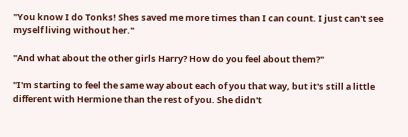"You know I do Tonks! Shes saved me more times than I can count. I just can't see myself living without her."

"And what about the other girls Harry? How do you feel about them?"

"I'm starting to feel the same way about each of you that way, but it's still a little different with Hermione than the rest of you. She didn't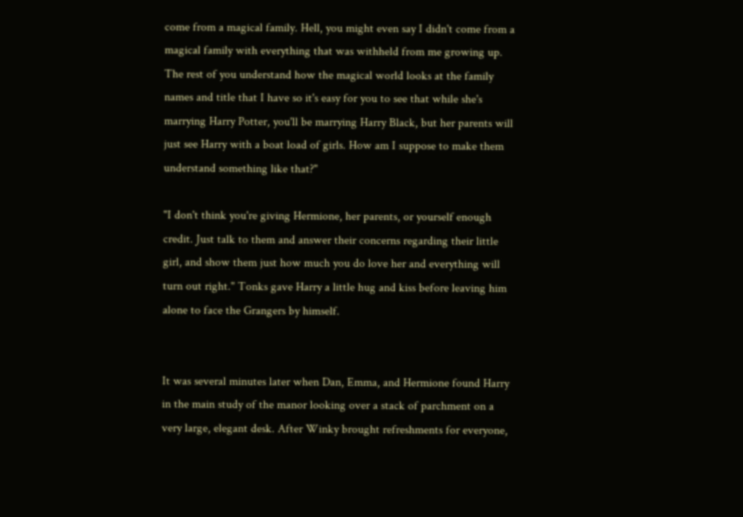come from a magical family. Hell, you might even say I didn't come from a magical family with everything that was withheld from me growing up. The rest of you understand how the magical world looks at the family names and title that I have so it's easy for you to see that while she's marrying Harry Potter, you'll be marrying Harry Black, but her parents will just see Harry with a boat load of girls. How am I suppose to make them understand something like that?"

"I don't think you're giving Hermione, her parents, or yourself enough credit. Just talk to them and answer their concerns regarding their little girl, and show them just how much you do love her and everything will turn out right." Tonks gave Harry a little hug and kiss before leaving him alone to face the Grangers by himself.


It was several minutes later when Dan, Emma, and Hermione found Harry in the main study of the manor looking over a stack of parchment on a very large, elegant desk. After Winky brought refreshments for everyone,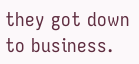they got down to business.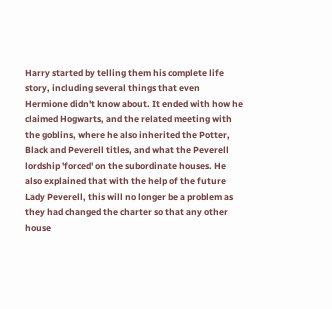Harry started by telling them his complete life story, including several things that even Hermione didn't know about. It ended with how he claimed Hogwarts, and the related meeting with the goblins, where he also inherited the Potter, Black and Peverell titles, and what the Peverell lordship 'forced' on the subordinate houses. He also explained that with the help of the future Lady Peverell, this will no longer be a problem as they had changed the charter so that any other house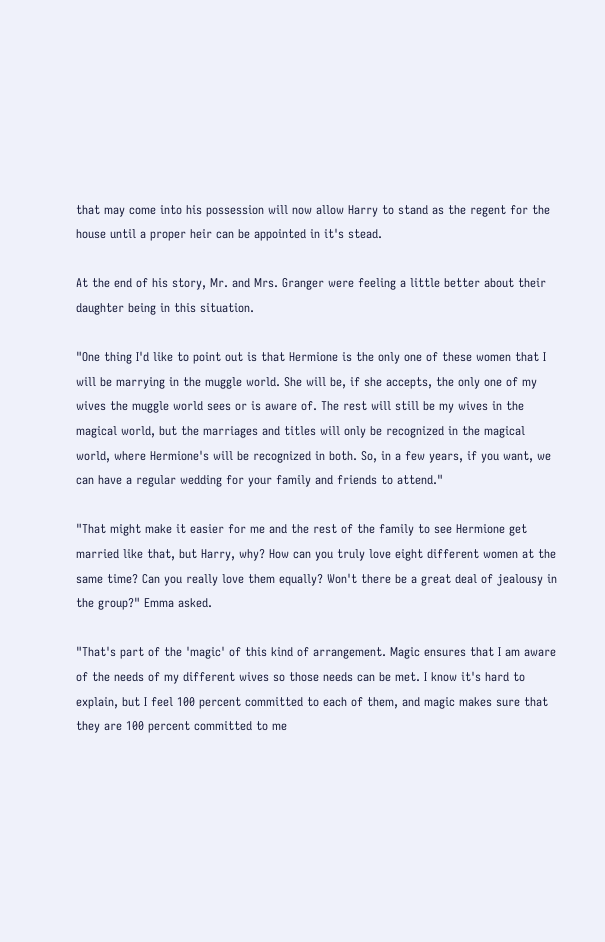that may come into his possession will now allow Harry to stand as the regent for the house until a proper heir can be appointed in it's stead.

At the end of his story, Mr. and Mrs. Granger were feeling a little better about their daughter being in this situation.

"One thing I'd like to point out is that Hermione is the only one of these women that I will be marrying in the muggle world. She will be, if she accepts, the only one of my wives the muggle world sees or is aware of. The rest will still be my wives in the magical world, but the marriages and titles will only be recognized in the magical world, where Hermione's will be recognized in both. So, in a few years, if you want, we can have a regular wedding for your family and friends to attend."

"That might make it easier for me and the rest of the family to see Hermione get married like that, but Harry, why? How can you truly love eight different women at the same time? Can you really love them equally? Won't there be a great deal of jealousy in the group?" Emma asked.

"That's part of the 'magic' of this kind of arrangement. Magic ensures that I am aware of the needs of my different wives so those needs can be met. I know it's hard to explain, but I feel 100 percent committed to each of them, and magic makes sure that they are 100 percent committed to me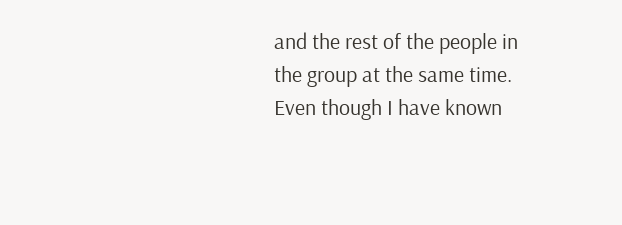and the rest of the people in the group at the same time. Even though I have known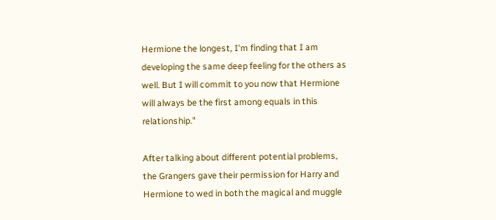Hermione the longest, I'm finding that I am developing the same deep feeling for the others as well. But I will commit to you now that Hermione will always be the first among equals in this relationship."

After talking about different potential problems, the Grangers gave their permission for Harry and Hermione to wed in both the magical and muggle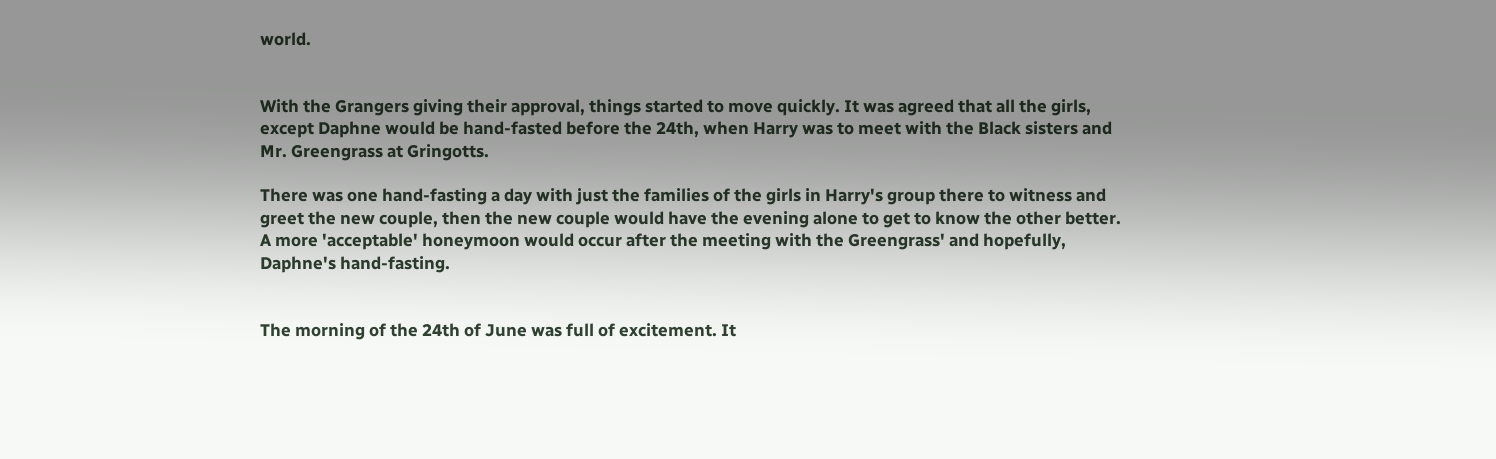world.


With the Grangers giving their approval, things started to move quickly. It was agreed that all the girls, except Daphne would be hand-fasted before the 24th, when Harry was to meet with the Black sisters and Mr. Greengrass at Gringotts.

There was one hand-fasting a day with just the families of the girls in Harry's group there to witness and greet the new couple, then the new couple would have the evening alone to get to know the other better. A more 'acceptable' honeymoon would occur after the meeting with the Greengrass' and hopefully, Daphne's hand-fasting.


The morning of the 24th of June was full of excitement. It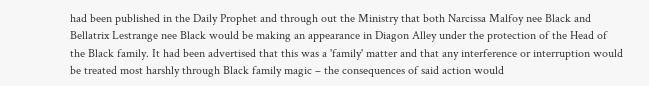had been published in the Daily Prophet and through out the Ministry that both Narcissa Malfoy nee Black and Bellatrix Lestrange nee Black would be making an appearance in Diagon Alley under the protection of the Head of the Black family. It had been advertised that this was a 'family' matter and that any interference or interruption would be treated most harshly through Black family magic – the consequences of said action would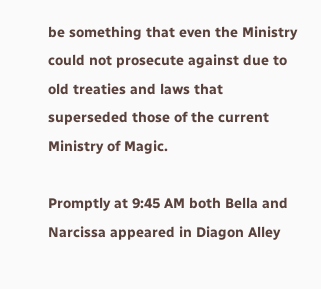be something that even the Ministry could not prosecute against due to old treaties and laws that superseded those of the current Ministry of Magic.

Promptly at 9:45 AM both Bella and Narcissa appeared in Diagon Alley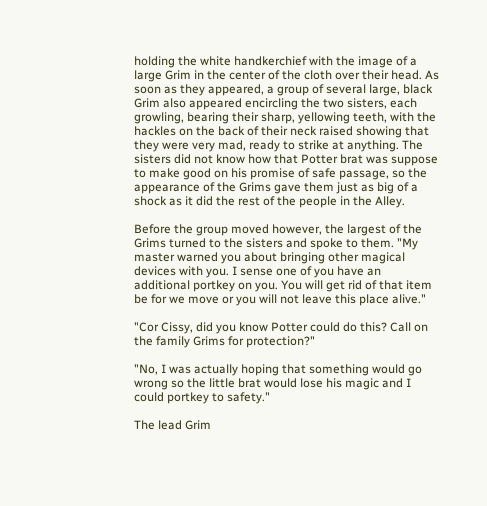holding the white handkerchief with the image of a large Grim in the center of the cloth over their head. As soon as they appeared, a group of several large, black Grim also appeared encircling the two sisters, each growling, bearing their sharp, yellowing teeth, with the hackles on the back of their neck raised showing that they were very mad, ready to strike at anything. The sisters did not know how that Potter brat was suppose to make good on his promise of safe passage, so the appearance of the Grims gave them just as big of a shock as it did the rest of the people in the Alley.

Before the group moved however, the largest of the Grims turned to the sisters and spoke to them. "My master warned you about bringing other magical devices with you. I sense one of you have an additional portkey on you. You will get rid of that item be for we move or you will not leave this place alive."

"Cor Cissy, did you know Potter could do this? Call on the family Grims for protection?"

"No, I was actually hoping that something would go wrong so the little brat would lose his magic and I could portkey to safety."

The lead Grim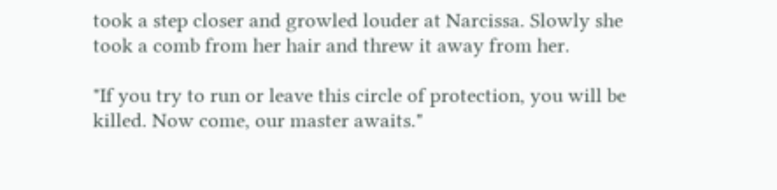took a step closer and growled louder at Narcissa. Slowly she took a comb from her hair and threw it away from her.

"If you try to run or leave this circle of protection, you will be killed. Now come, our master awaits."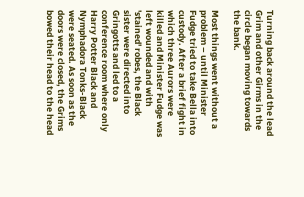Turning back around the lead Grim and other Girms in the circle began moving towards the bank.

Most things went without a problem – until Minister Fudge tried to take Bella into custody. After a brief fight in which three Aurors were killed and Minister Fudge was left wounded and with 'stained' robes, the Black sister were directed into Gringotts and led to a conference room where only Harry Potter Black and Nymphadora Tonks-Black were seated. As soon as the doors were closed, the Grims bowed their head to the head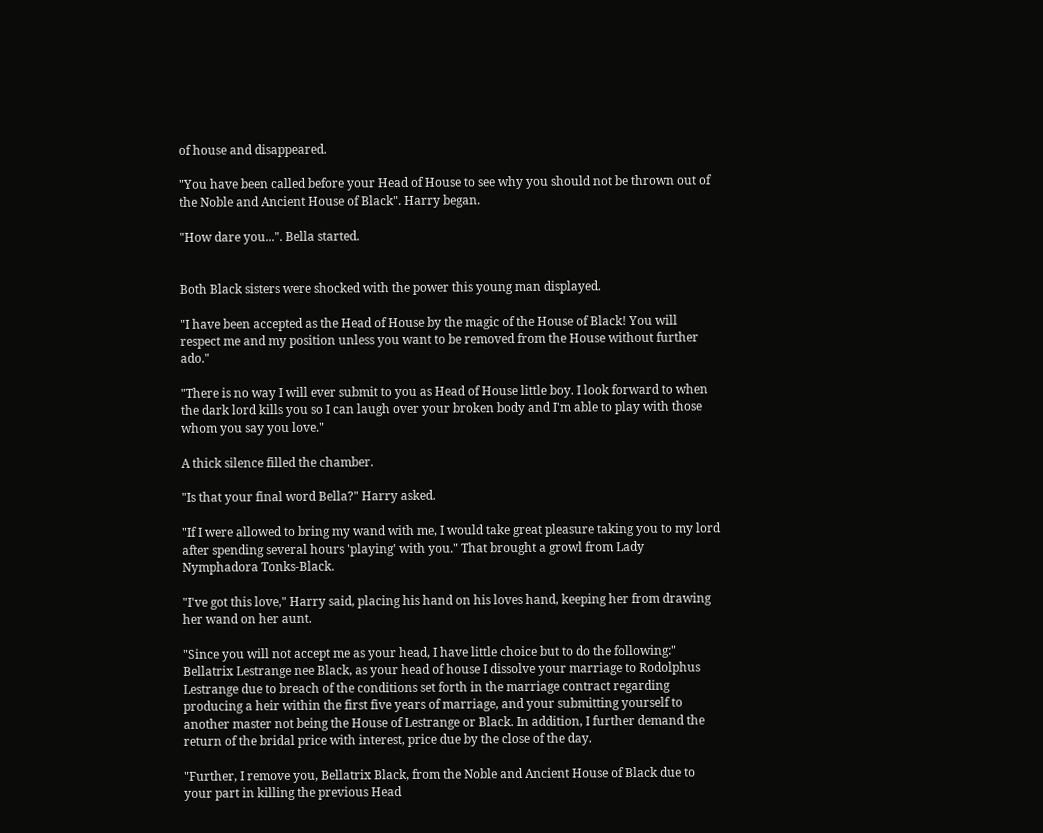of house and disappeared.

"You have been called before your Head of House to see why you should not be thrown out of the Noble and Ancient House of Black". Harry began.

"How dare you...". Bella started.


Both Black sisters were shocked with the power this young man displayed.

"I have been accepted as the Head of House by the magic of the House of Black! You will respect me and my position unless you want to be removed from the House without further ado."

"There is no way I will ever submit to you as Head of House little boy. I look forward to when the dark lord kills you so I can laugh over your broken body and I'm able to play with those whom you say you love."

A thick silence filled the chamber.

"Is that your final word Bella?" Harry asked.

"If I were allowed to bring my wand with me, I would take great pleasure taking you to my lord after spending several hours 'playing' with you." That brought a growl from Lady Nymphadora Tonks-Black.

"I've got this love," Harry said, placing his hand on his loves hand, keeping her from drawing her wand on her aunt.

"Since you will not accept me as your head, I have little choice but to do the following:" Bellatrix Lestrange nee Black, as your head of house I dissolve your marriage to Rodolphus Lestrange due to breach of the conditions set forth in the marriage contract regarding producing a heir within the first five years of marriage, and your submitting yourself to another master not being the House of Lestrange or Black. In addition, I further demand the return of the bridal price with interest, price due by the close of the day.

"Further, I remove you, Bellatrix Black, from the Noble and Ancient House of Black due to your part in killing the previous Head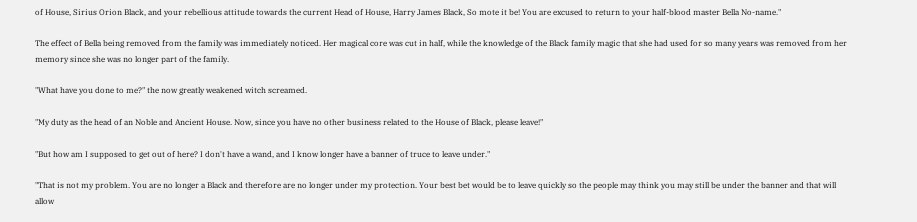of House, Sirius Orion Black, and your rebellious attitude towards the current Head of House, Harry James Black, So mote it be! You are excused to return to your half-blood master Bella No-name."

The effect of Bella being removed from the family was immediately noticed. Her magical core was cut in half, while the knowledge of the Black family magic that she had used for so many years was removed from her memory since she was no longer part of the family.

"What have you done to me?" the now greatly weakened witch screamed.

"My duty as the head of an Noble and Ancient House. Now, since you have no other business related to the House of Black, please leave!"

"But how am I supposed to get out of here? I don't have a wand, and I know longer have a banner of truce to leave under."

"That is not my problem. You are no longer a Black and therefore are no longer under my protection. Your best bet would be to leave quickly so the people may think you may still be under the banner and that will allow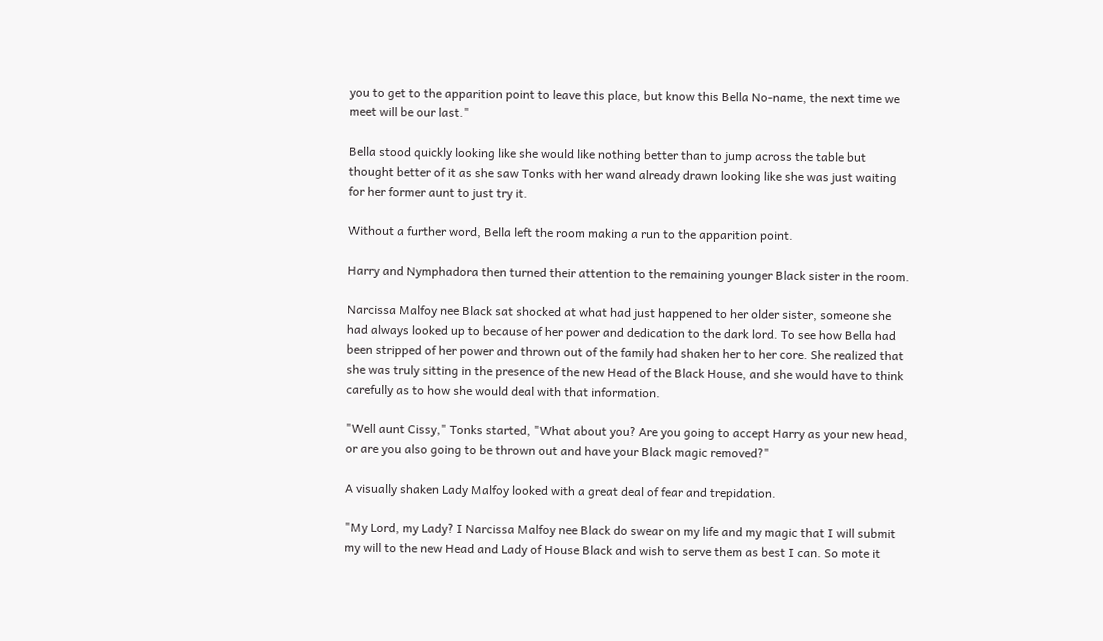you to get to the apparition point to leave this place, but know this Bella No-name, the next time we meet will be our last."

Bella stood quickly looking like she would like nothing better than to jump across the table but thought better of it as she saw Tonks with her wand already drawn looking like she was just waiting for her former aunt to just try it.

Without a further word, Bella left the room making a run to the apparition point.

Harry and Nymphadora then turned their attention to the remaining younger Black sister in the room.

Narcissa Malfoy nee Black sat shocked at what had just happened to her older sister, someone she had always looked up to because of her power and dedication to the dark lord. To see how Bella had been stripped of her power and thrown out of the family had shaken her to her core. She realized that she was truly sitting in the presence of the new Head of the Black House, and she would have to think carefully as to how she would deal with that information.

"Well aunt Cissy," Tonks started, "What about you? Are you going to accept Harry as your new head, or are you also going to be thrown out and have your Black magic removed?"

A visually shaken Lady Malfoy looked with a great deal of fear and trepidation.

"My Lord, my Lady? I Narcissa Malfoy nee Black do swear on my life and my magic that I will submit my will to the new Head and Lady of House Black and wish to serve them as best I can. So mote it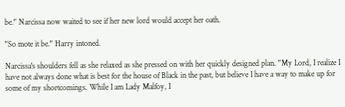be." Narcissa now waited to see if her new lord would accept her oath.

"So mote it be." Harry intoned.

Narcissa's shoulders fell as she relaxed as she pressed on with her quickly designed plan. "My Lord, I realize I have not always done what is best for the house of Black in the past, but believe I have a way to make up for some of my shortcomings. While I am Lady Malfoy, I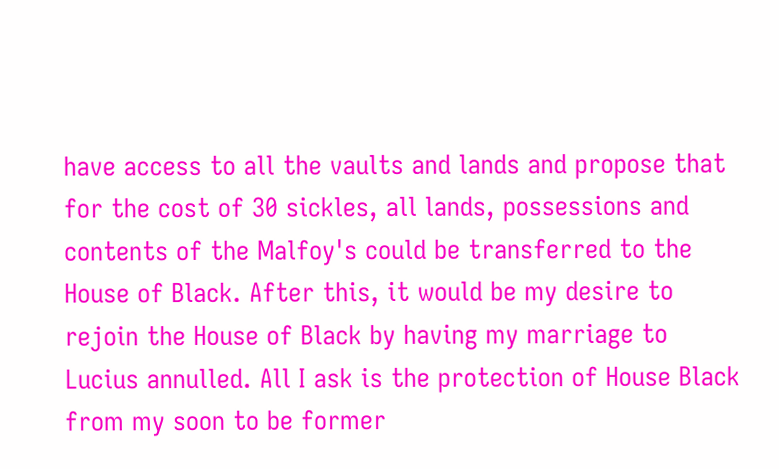have access to all the vaults and lands and propose that for the cost of 30 sickles, all lands, possessions and contents of the Malfoy's could be transferred to the House of Black. After this, it would be my desire to rejoin the House of Black by having my marriage to Lucius annulled. All I ask is the protection of House Black from my soon to be former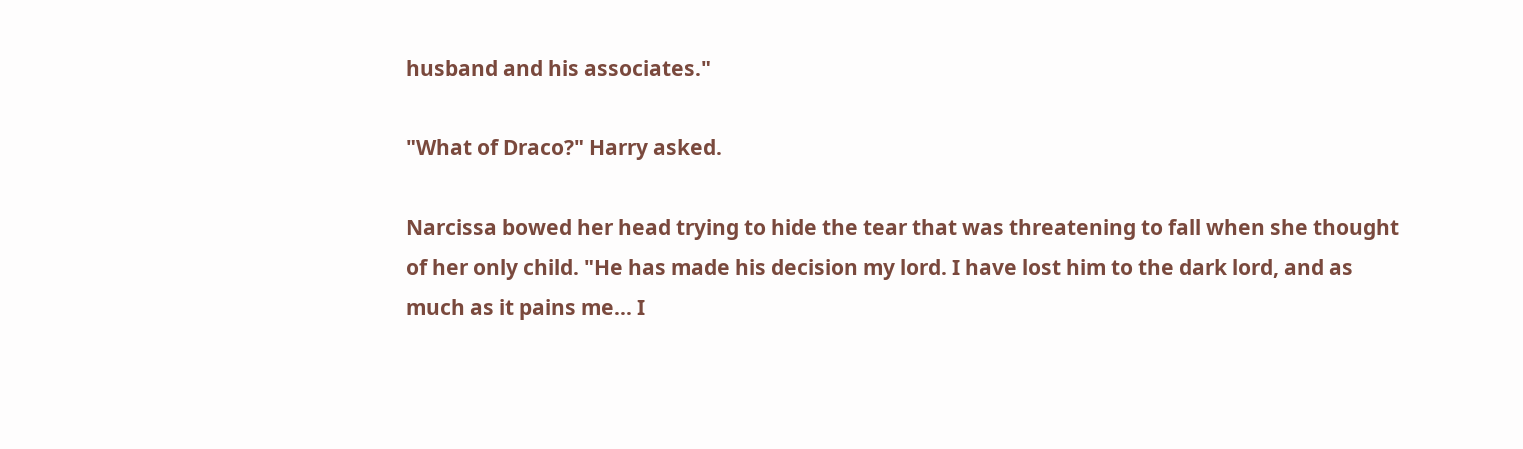husband and his associates."

"What of Draco?" Harry asked.

Narcissa bowed her head trying to hide the tear that was threatening to fall when she thought of her only child. "He has made his decision my lord. I have lost him to the dark lord, and as much as it pains me... I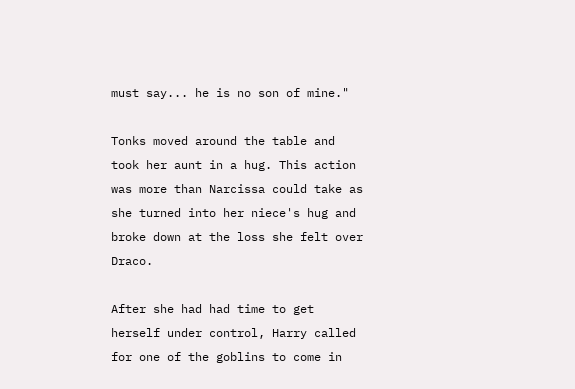must say... he is no son of mine."

Tonks moved around the table and took her aunt in a hug. This action was more than Narcissa could take as she turned into her niece's hug and broke down at the loss she felt over Draco.

After she had had time to get herself under control, Harry called for one of the goblins to come in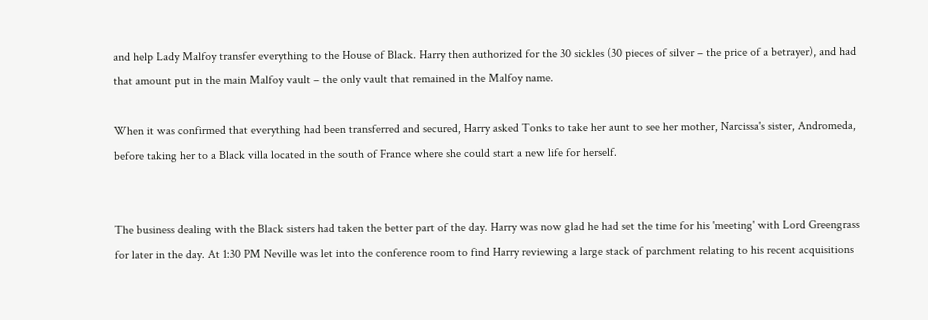and help Lady Malfoy transfer everything to the House of Black. Harry then authorized for the 30 sickles (30 pieces of silver – the price of a betrayer), and had that amount put in the main Malfoy vault – the only vault that remained in the Malfoy name.

When it was confirmed that everything had been transferred and secured, Harry asked Tonks to take her aunt to see her mother, Narcissa's sister, Andromeda, before taking her to a Black villa located in the south of France where she could start a new life for herself.


The business dealing with the Black sisters had taken the better part of the day. Harry was now glad he had set the time for his 'meeting' with Lord Greengrass for later in the day. At 1:30 PM Neville was let into the conference room to find Harry reviewing a large stack of parchment relating to his recent acquisitions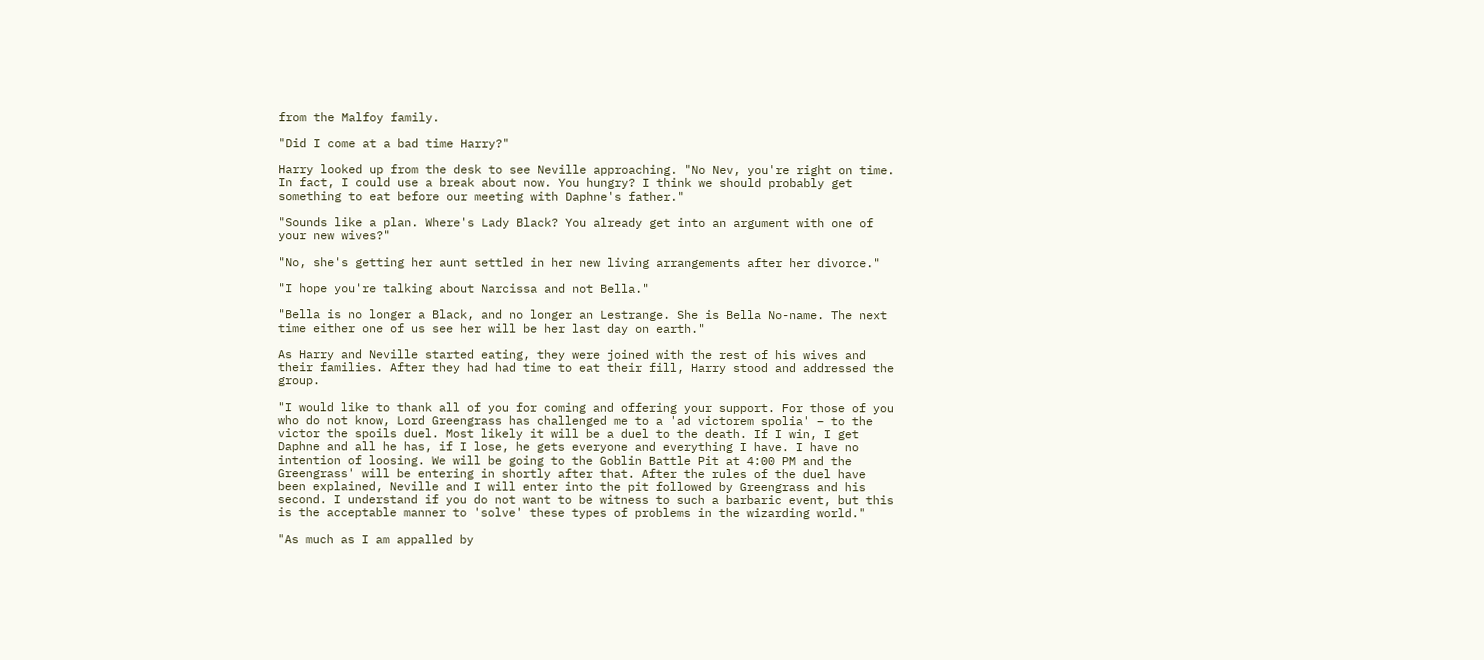from the Malfoy family.

"Did I come at a bad time Harry?"

Harry looked up from the desk to see Neville approaching. "No Nev, you're right on time. In fact, I could use a break about now. You hungry? I think we should probably get something to eat before our meeting with Daphne's father."

"Sounds like a plan. Where's Lady Black? You already get into an argument with one of your new wives?"

"No, she's getting her aunt settled in her new living arrangements after her divorce."

"I hope you're talking about Narcissa and not Bella."

"Bella is no longer a Black, and no longer an Lestrange. She is Bella No-name. The next time either one of us see her will be her last day on earth."

As Harry and Neville started eating, they were joined with the rest of his wives and their families. After they had had time to eat their fill, Harry stood and addressed the group.

"I would like to thank all of you for coming and offering your support. For those of you who do not know, Lord Greengrass has challenged me to a 'ad victorem spolia' – to the victor the spoils duel. Most likely it will be a duel to the death. If I win, I get Daphne and all he has, if I lose, he gets everyone and everything I have. I have no intention of loosing. We will be going to the Goblin Battle Pit at 4:00 PM and the Greengrass' will be entering in shortly after that. After the rules of the duel have been explained, Neville and I will enter into the pit followed by Greengrass and his second. I understand if you do not want to be witness to such a barbaric event, but this is the acceptable manner to 'solve' these types of problems in the wizarding world."

"As much as I am appalled by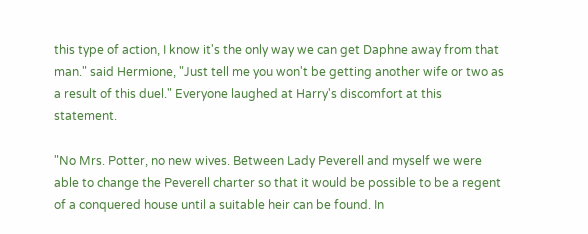this type of action, I know it's the only way we can get Daphne away from that man." said Hermione, "Just tell me you won't be getting another wife or two as a result of this duel." Everyone laughed at Harry's discomfort at this statement.

"No Mrs. Potter, no new wives. Between Lady Peverell and myself we were able to change the Peverell charter so that it would be possible to be a regent of a conquered house until a suitable heir can be found. In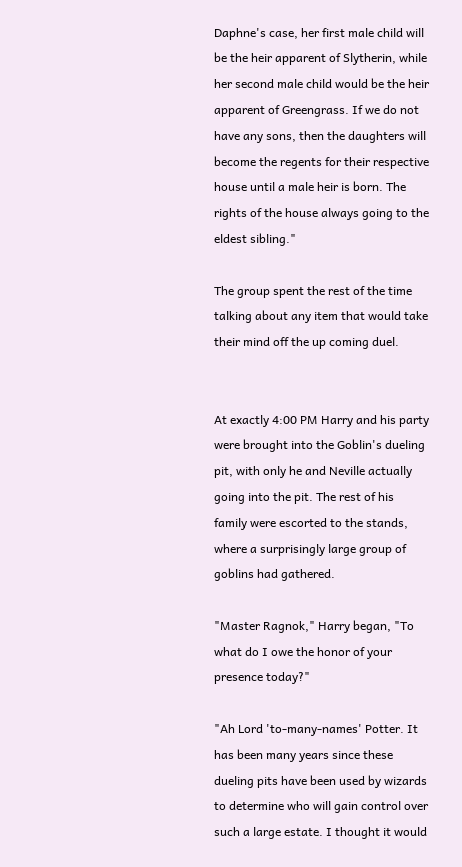Daphne's case, her first male child will be the heir apparent of Slytherin, while her second male child would be the heir apparent of Greengrass. If we do not have any sons, then the daughters will become the regents for their respective house until a male heir is born. The rights of the house always going to the eldest sibling."

The group spent the rest of the time talking about any item that would take their mind off the up coming duel.


At exactly 4:00 PM Harry and his party were brought into the Goblin's dueling pit, with only he and Neville actually going into the pit. The rest of his family were escorted to the stands, where a surprisingly large group of goblins had gathered.

"Master Ragnok," Harry began, "To what do I owe the honor of your presence today?"

"Ah Lord 'to-many-names' Potter. It has been many years since these dueling pits have been used by wizards to determine who will gain control over such a large estate. I thought it would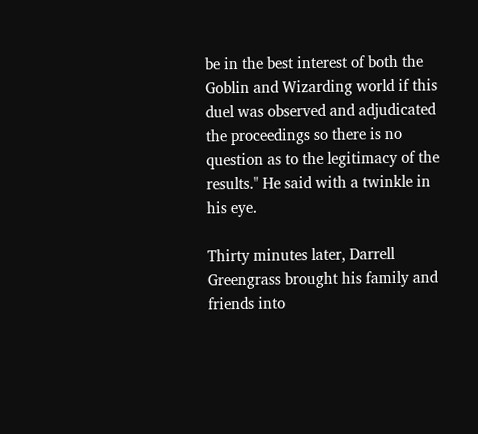be in the best interest of both the Goblin and Wizarding world if this duel was observed and adjudicated the proceedings so there is no question as to the legitimacy of the results." He said with a twinkle in his eye.

Thirty minutes later, Darrell Greengrass brought his family and friends into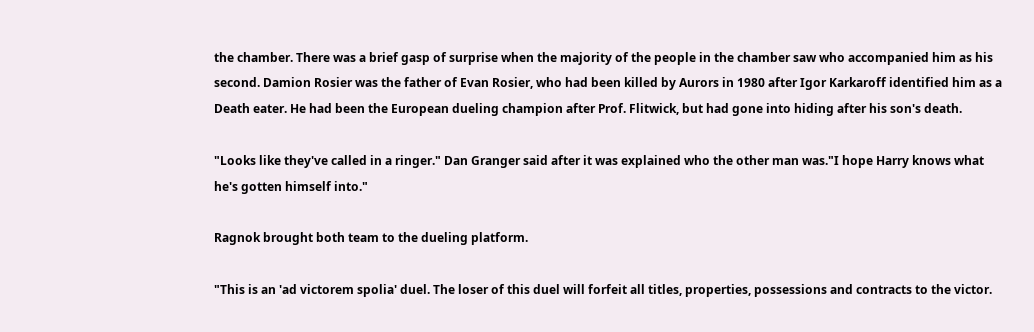the chamber. There was a brief gasp of surprise when the majority of the people in the chamber saw who accompanied him as his second. Damion Rosier was the father of Evan Rosier, who had been killed by Aurors in 1980 after Igor Karkaroff identified him as a Death eater. He had been the European dueling champion after Prof. Flitwick, but had gone into hiding after his son's death.

"Looks like they've called in a ringer." Dan Granger said after it was explained who the other man was."I hope Harry knows what he's gotten himself into."

Ragnok brought both team to the dueling platform.

"This is an 'ad victorem spolia' duel. The loser of this duel will forfeit all titles, properties, possessions and contracts to the victor.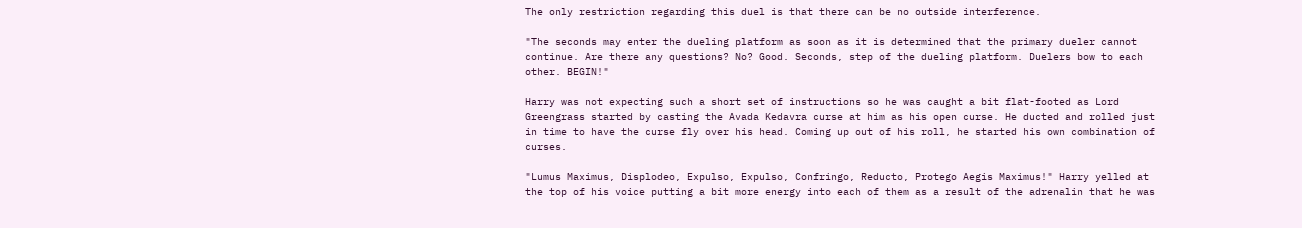The only restriction regarding this duel is that there can be no outside interference.

"The seconds may enter the dueling platform as soon as it is determined that the primary dueler cannot continue. Are there any questions? No? Good. Seconds, step of the dueling platform. Duelers bow to each other. BEGIN!"

Harry was not expecting such a short set of instructions so he was caught a bit flat-footed as Lord Greengrass started by casting the Avada Kedavra curse at him as his open curse. He ducted and rolled just in time to have the curse fly over his head. Coming up out of his roll, he started his own combination of curses.

"Lumus Maximus, Displodeo, Expulso, Expulso, Confringo, Reducto, Protego Aegis Maximus!" Harry yelled at the top of his voice putting a bit more energy into each of them as a result of the adrenalin that he was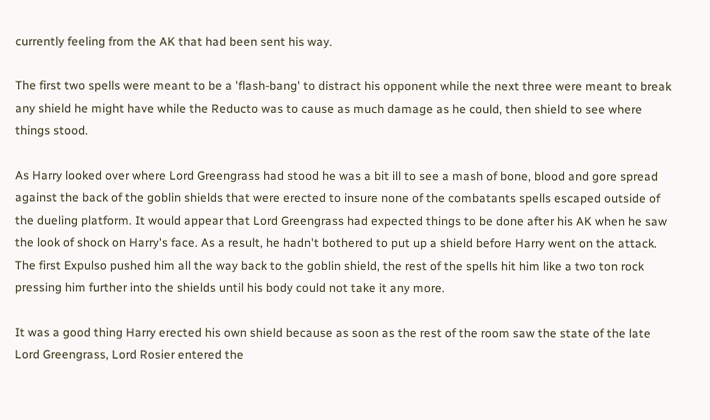currently feeling from the AK that had been sent his way.

The first two spells were meant to be a 'flash-bang' to distract his opponent while the next three were meant to break any shield he might have while the Reducto was to cause as much damage as he could, then shield to see where things stood.

As Harry looked over where Lord Greengrass had stood he was a bit ill to see a mash of bone, blood and gore spread against the back of the goblin shields that were erected to insure none of the combatants spells escaped outside of the dueling platform. It would appear that Lord Greengrass had expected things to be done after his AK when he saw the look of shock on Harry's face. As a result, he hadn't bothered to put up a shield before Harry went on the attack. The first Expulso pushed him all the way back to the goblin shield, the rest of the spells hit him like a two ton rock pressing him further into the shields until his body could not take it any more.

It was a good thing Harry erected his own shield because as soon as the rest of the room saw the state of the late Lord Greengrass, Lord Rosier entered the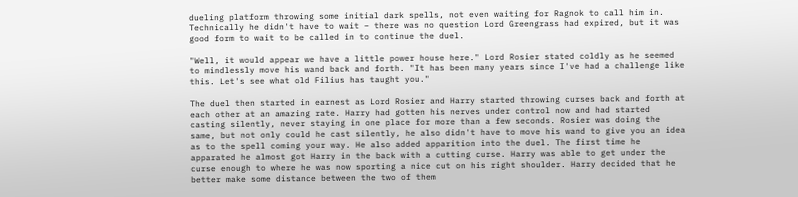dueling platform throwing some initial dark spells, not even waiting for Ragnok to call him in. Technically he didn't have to wait – there was no question Lord Greengrass had expired, but it was good form to wait to be called in to continue the duel.

"Well, it would appear we have a little power house here." Lord Rosier stated coldly as he seemed to mindlessly move his wand back and forth. "It has been many years since I've had a challenge like this. Let's see what old Filius has taught you."

The duel then started in earnest as Lord Rosier and Harry started throwing curses back and forth at each other at an amazing rate. Harry had gotten his nerves under control now and had started casting silently, never staying in one place for more than a few seconds. Rosier was doing the same, but not only could he cast silently, he also didn't have to move his wand to give you an idea as to the spell coming your way. He also added apparition into the duel. The first time he apparated he almost got Harry in the back with a cutting curse. Harry was able to get under the curse enough to where he was now sporting a nice cut on his right shoulder. Harry decided that he better make some distance between the two of them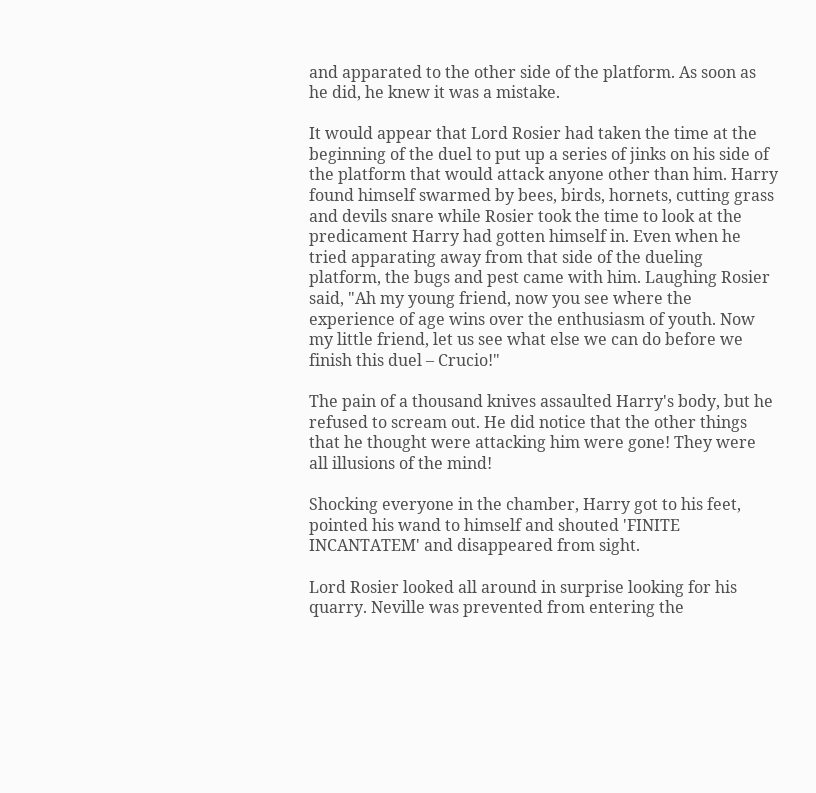and apparated to the other side of the platform. As soon as he did, he knew it was a mistake.

It would appear that Lord Rosier had taken the time at the beginning of the duel to put up a series of jinks on his side of the platform that would attack anyone other than him. Harry found himself swarmed by bees, birds, hornets, cutting grass and devils snare while Rosier took the time to look at the predicament Harry had gotten himself in. Even when he tried apparating away from that side of the dueling platform, the bugs and pest came with him. Laughing Rosier said, "Ah my young friend, now you see where the experience of age wins over the enthusiasm of youth. Now my little friend, let us see what else we can do before we finish this duel – Crucio!"

The pain of a thousand knives assaulted Harry's body, but he refused to scream out. He did notice that the other things that he thought were attacking him were gone! They were all illusions of the mind!

Shocking everyone in the chamber, Harry got to his feet, pointed his wand to himself and shouted 'FINITE INCANTATEM' and disappeared from sight.

Lord Rosier looked all around in surprise looking for his quarry. Neville was prevented from entering the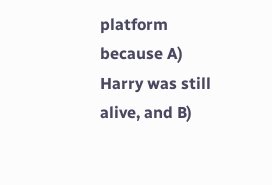platform because A) Harry was still alive, and B)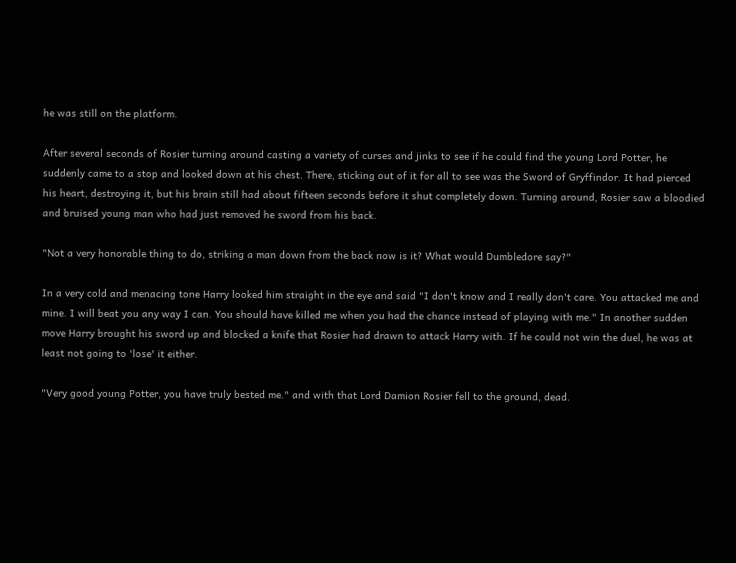he was still on the platform.

After several seconds of Rosier turning around casting a variety of curses and jinks to see if he could find the young Lord Potter, he suddenly came to a stop and looked down at his chest. There, sticking out of it for all to see was the Sword of Gryffindor. It had pierced his heart, destroying it, but his brain still had about fifteen seconds before it shut completely down. Turning around, Rosier saw a bloodied and bruised young man who had just removed he sword from his back.

"Not a very honorable thing to do, striking a man down from the back now is it? What would Dumbledore say?"

In a very cold and menacing tone Harry looked him straight in the eye and said "I don't know and I really don't care. You attacked me and mine. I will beat you any way I can. You should have killed me when you had the chance instead of playing with me." In another sudden move Harry brought his sword up and blocked a knife that Rosier had drawn to attack Harry with. If he could not win the duel, he was at least not going to 'lose' it either.

"Very good young Potter, you have truly bested me." and with that Lord Damion Rosier fell to the ground, dead.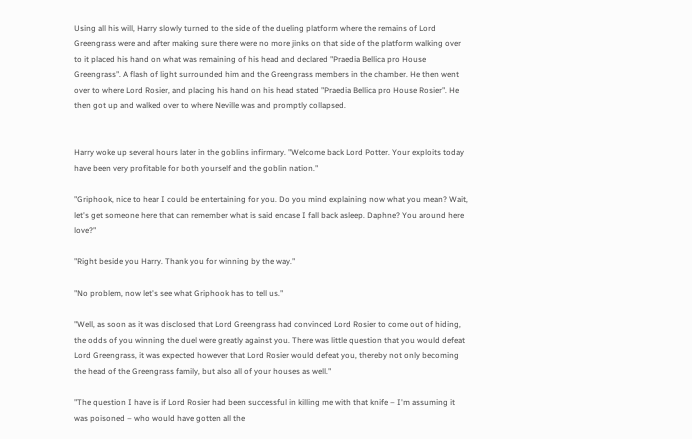Using all his will, Harry slowly turned to the side of the dueling platform where the remains of Lord Greengrass were and after making sure there were no more jinks on that side of the platform walking over to it placed his hand on what was remaining of his head and declared "Praedia Bellica pro House Greengrass". A flash of light surrounded him and the Greengrass members in the chamber. He then went over to where Lord Rosier, and placing his hand on his head stated "Praedia Bellica pro House Rosier". He then got up and walked over to where Neville was and promptly collapsed.


Harry woke up several hours later in the goblins infirmary. "Welcome back Lord Potter. Your exploits today have been very profitable for both yourself and the goblin nation."

"Griphook, nice to hear I could be entertaining for you. Do you mind explaining now what you mean? Wait, let's get someone here that can remember what is said encase I fall back asleep. Daphne? You around here love?"

"Right beside you Harry. Thank you for winning by the way."

"No problem, now let's see what Griphook has to tell us."

"Well, as soon as it was disclosed that Lord Greengrass had convinced Lord Rosier to come out of hiding, the odds of you winning the duel were greatly against you. There was little question that you would defeat Lord Greengrass, it was expected however that Lord Rosier would defeat you, thereby not only becoming the head of the Greengrass family, but also all of your houses as well."

"The question I have is if Lord Rosier had been successful in killing me with that knife – I'm assuming it was poisoned – who would have gotten all the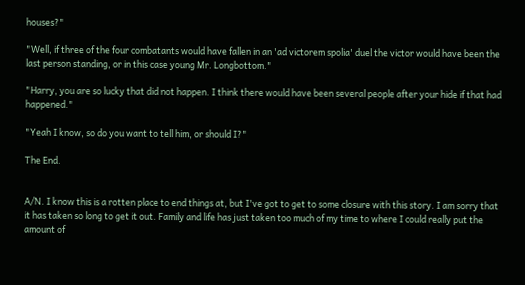houses?"

"Well, if three of the four combatants would have fallen in an 'ad victorem spolia' duel the victor would have been the last person standing, or in this case young Mr. Longbottom."

"Harry, you are so lucky that did not happen. I think there would have been several people after your hide if that had happened."

"Yeah I know, so do you want to tell him, or should I?"

The End.


A/N. I know this is a rotten place to end things at, but I've got to get to some closure with this story. I am sorry that it has taken so long to get it out. Family and life has just taken too much of my time to where I could really put the amount of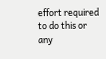effort required to do this or any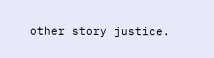other story justice.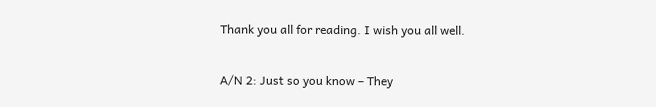Thank you all for reading. I wish you all well.

A/N 2: Just so you know – They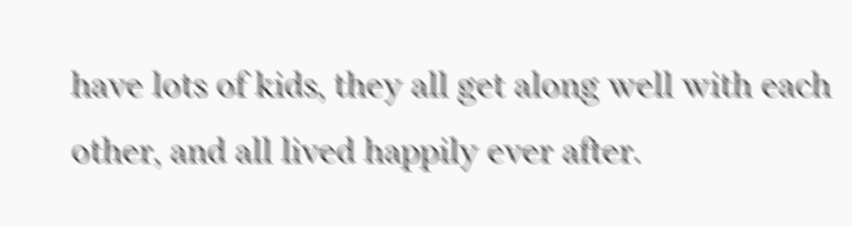have lots of kids, they all get along well with each other, and all lived happily ever after.